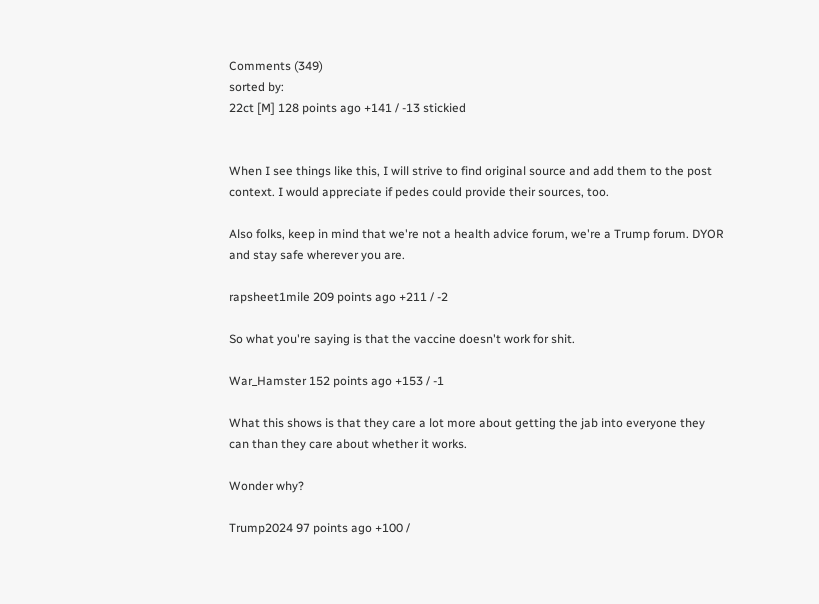Comments (349)
sorted by:
22ct [M] 128 points ago +141 / -13 stickied


When I see things like this, I will strive to find original source and add them to the post context. I would appreciate if pedes could provide their sources, too.

Also folks, keep in mind that we're not a health advice forum, we're a Trump forum. DYOR and stay safe wherever you are.

rapsheet1mile 209 points ago +211 / -2

So what you're saying is that the vaccine doesn't work for shit.

War_Hamster 152 points ago +153 / -1

What this shows is that they care a lot more about getting the jab into everyone they can than they care about whether it works.

Wonder why?

Trump2024 97 points ago +100 /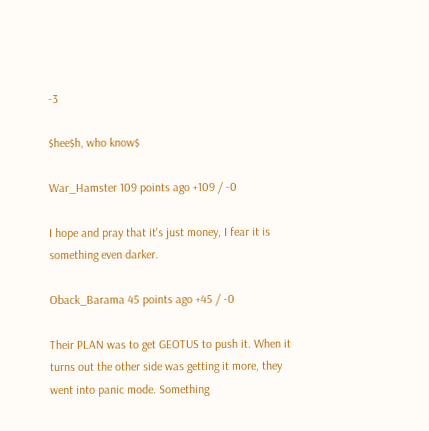-3

$hee$h, who know$

War_Hamster 109 points ago +109 / -0

I hope and pray that it's just money, I fear it is something even darker.

Oback_Barama 45 points ago +45 / -0

Their PLAN was to get GEOTUS to push it. When it turns out the other side was getting it more, they went into panic mode. Something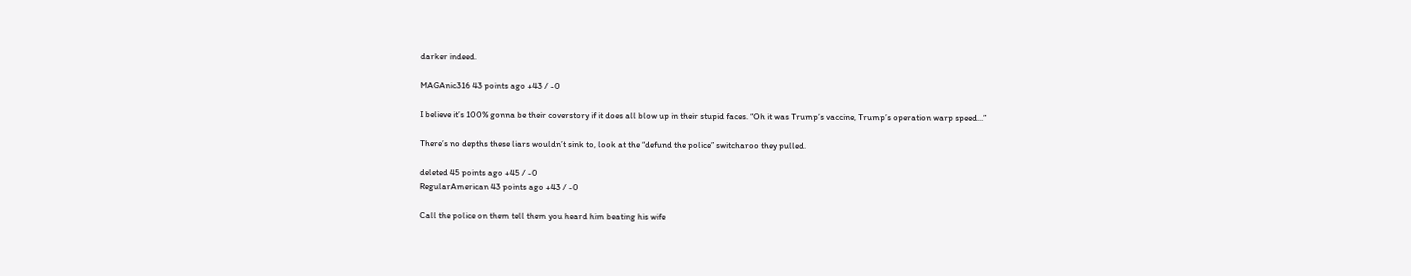darker indeed.

MAGAnic316 43 points ago +43 / -0

I believe it’s 100% gonna be their coverstory if it does all blow up in their stupid faces. “Oh it was Trump’s vaccine, Trump’s operation warp speed...”

There’s no depths these liars wouldn’t sink to, look at the “defund the police” switcharoo they pulled.

deleted 45 points ago +45 / -0
RegularAmerican 43 points ago +43 / -0

Call the police on them tell them you heard him beating his wife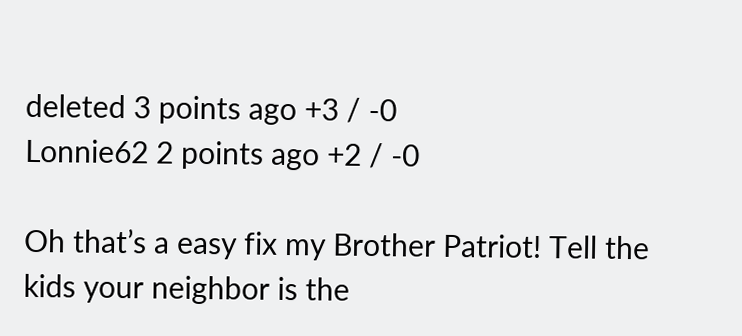deleted 3 points ago +3 / -0
Lonnie62 2 points ago +2 / -0

Oh that’s a easy fix my Brother Patriot! Tell the kids your neighbor is the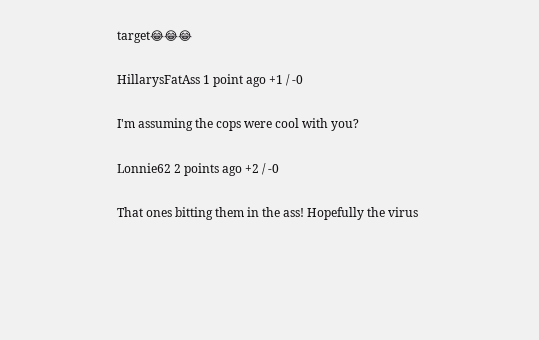target😂😂😂

HillarysFatAss 1 point ago +1 / -0

I'm assuming the cops were cool with you?

Lonnie62 2 points ago +2 / -0

That ones bitting them in the ass! Hopefully the virus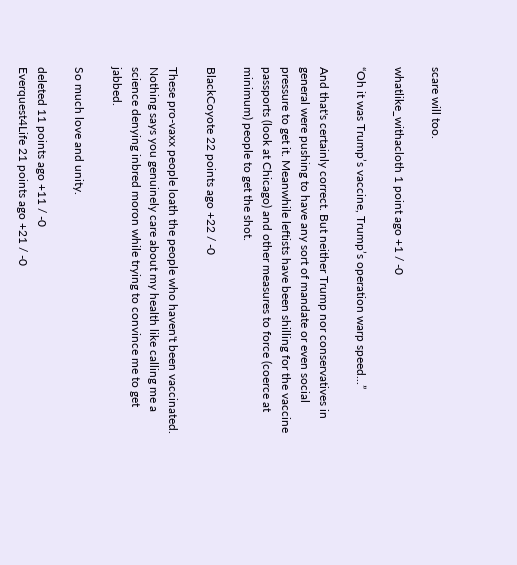scare will too.

whatlike_withacloth 1 point ago +1 / -0

“Oh it was Trump’s vaccine, Trump’s operation warp speed...”

And that's certainly correct. But neither Trump nor conservatives in general were pushing to have any sort of mandate or even social pressure to get it. Meanwhile leftists have been shilling for the vaccine passports (look at Chicago) and other measures to force (coerce at minimum) people to get the shot.

BlackCoyote 22 points ago +22 / -0

These pro-vaxx people loath the people who haven't been vaccinated. Nothing says you genuinely care about my health like calling me a science denying inbred moron while trying to convince me to get jabbed.

So much love and unity.

deleted 11 points ago +11 / -0
Everquest4Life 21 points ago +21 / -0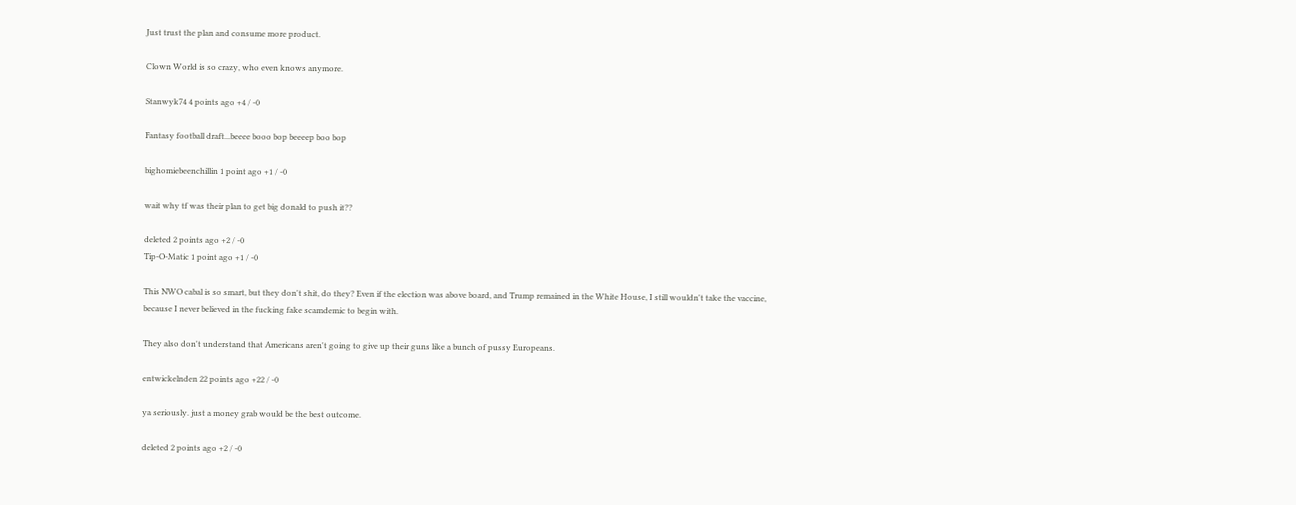Just trust the plan and consume more product.

Clown World is so crazy, who even knows anymore.

Stanwyk74 4 points ago +4 / -0

Fantasy football draft...beeee booo bop beeeep boo bop

bighomiebeenchillin 1 point ago +1 / -0

wait why tf was their plan to get big donald to push it??

deleted 2 points ago +2 / -0
Tip-O-Matic 1 point ago +1 / -0

This NWO cabal is so smart, but they don't shit, do they? Even if the election was above board, and Trump remained in the White House, I still wouldn't take the vaccine, because I never believed in the fucking fake scamdemic to begin with.

They also don't understand that Americans aren't going to give up their guns like a bunch of pussy Europeans.

entwickelnden 22 points ago +22 / -0

ya seriously. just a money grab would be the best outcome.

deleted 2 points ago +2 / -0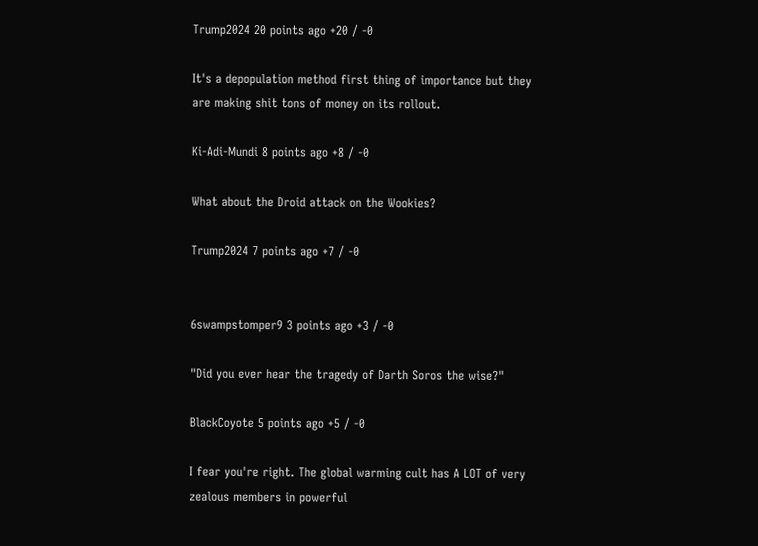Trump2024 20 points ago +20 / -0

It's a depopulation method first thing of importance but they are making shit tons of money on its rollout.

Ki-Adi-Mundi 8 points ago +8 / -0

What about the Droid attack on the Wookies?

Trump2024 7 points ago +7 / -0


6swampstomper9 3 points ago +3 / -0

"Did you ever hear the tragedy of Darth Soros the wise?"

BlackCoyote 5 points ago +5 / -0

I fear you're right. The global warming cult has A LOT of very zealous members in powerful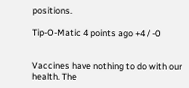positions.

Tip-O-Matic 4 points ago +4 / -0


Vaccines have nothing to do with our health. The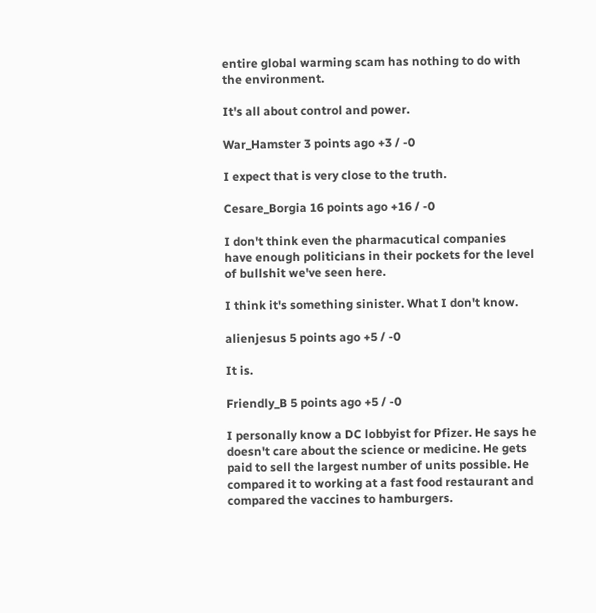entire global warming scam has nothing to do with the environment.

It's all about control and power.

War_Hamster 3 points ago +3 / -0

I expect that is very close to the truth.

Cesare_Borgia 16 points ago +16 / -0

I don't think even the pharmacutical companies have enough politicians in their pockets for the level of bullshit we've seen here.

I think it's something sinister. What I don't know.

alienjesus 5 points ago +5 / -0

It is.

Friendly_B 5 points ago +5 / -0

I personally know a DC lobbyist for Pfizer. He says he doesn't care about the science or medicine. He gets paid to sell the largest number of units possible. He compared it to working at a fast food restaurant and compared the vaccines to hamburgers.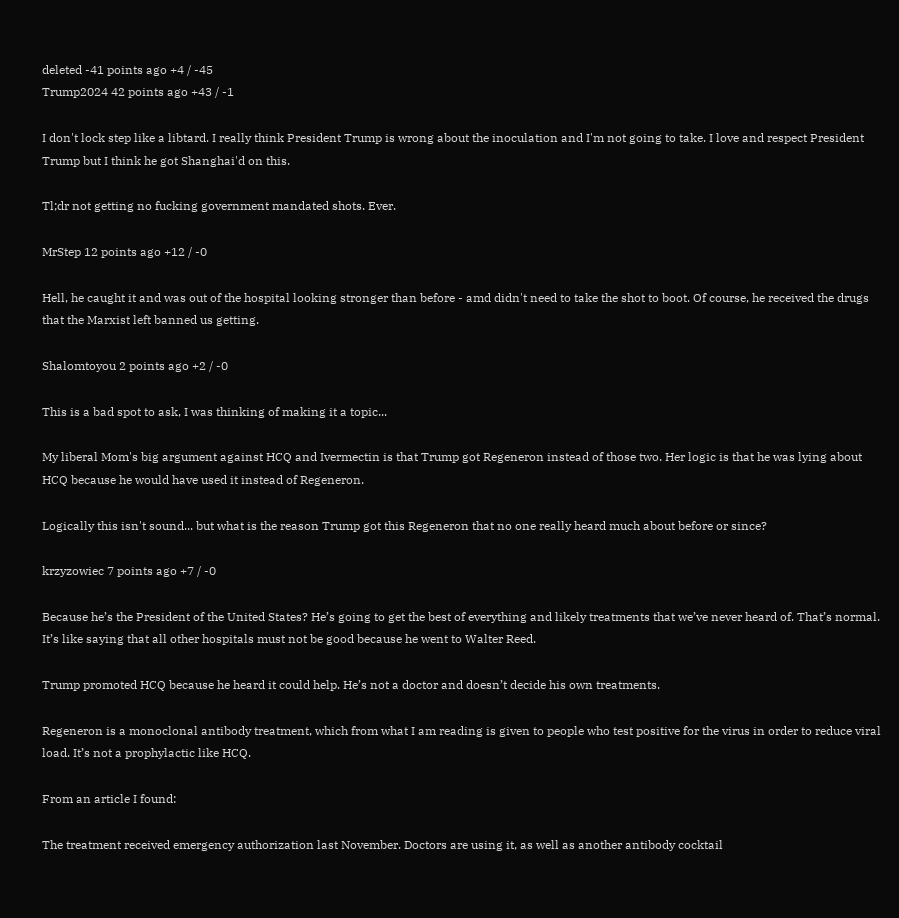deleted -41 points ago +4 / -45
Trump2024 42 points ago +43 / -1

I don't lock step like a libtard. I really think President Trump is wrong about the inoculation and I'm not going to take. I love and respect President Trump but I think he got Shanghai'd on this.

Tl;dr not getting no fucking government mandated shots. Ever.

MrStep 12 points ago +12 / -0

Hell, he caught it and was out of the hospital looking stronger than before - amd didn't need to take the shot to boot. Of course, he received the drugs that the Marxist left banned us getting.

Shalomtoyou 2 points ago +2 / -0

This is a bad spot to ask, I was thinking of making it a topic...

My liberal Mom's big argument against HCQ and Ivermectin is that Trump got Regeneron instead of those two. Her logic is that he was lying about HCQ because he would have used it instead of Regeneron.

Logically this isn't sound... but what is the reason Trump got this Regeneron that no one really heard much about before or since?

krzyzowiec 7 points ago +7 / -0

Because he’s the President of the United States? He’s going to get the best of everything and likely treatments that we’ve never heard of. That’s normal. It’s like saying that all other hospitals must not be good because he went to Walter Reed.

Trump promoted HCQ because he heard it could help. He’s not a doctor and doesn’t decide his own treatments.

Regeneron is a monoclonal antibody treatment, which from what I am reading is given to people who test positive for the virus in order to reduce viral load. It’s not a prophylactic like HCQ.

From an article I found:

The treatment received emergency authorization last November. Doctors are using it, as well as another antibody cocktail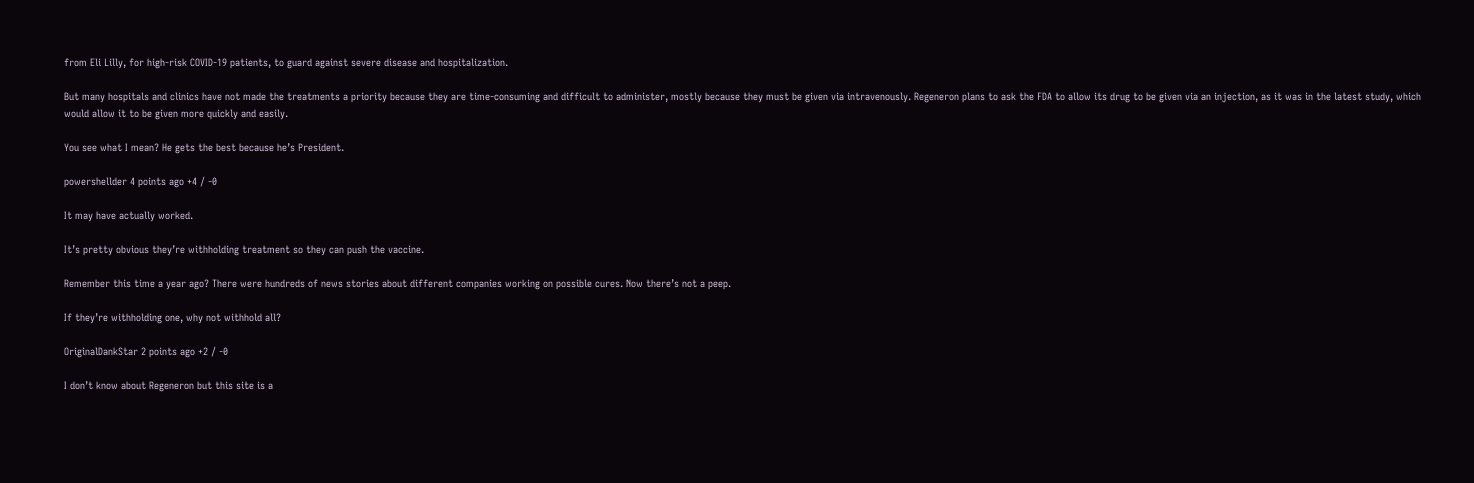from Eli Lilly, for high-risk COVID-19 patients, to guard against severe disease and hospitalization.

But many hospitals and clinics have not made the treatments a priority because they are time-consuming and difficult to administer, mostly because they must be given via intravenously. Regeneron plans to ask the FDA to allow its drug to be given via an injection, as it was in the latest study, which would allow it to be given more quickly and easily.

You see what I mean? He gets the best because he’s President.

powershellder 4 points ago +4 / -0

It may have actually worked.

It’s pretty obvious they’re withholding treatment so they can push the vaccine.

Remember this time a year ago? There were hundreds of news stories about different companies working on possible cures. Now there’s not a peep.

If they’re withholding one, why not withhold all?

OriginalDankStar 2 points ago +2 / -0

I don’t know about Regeneron but this site is a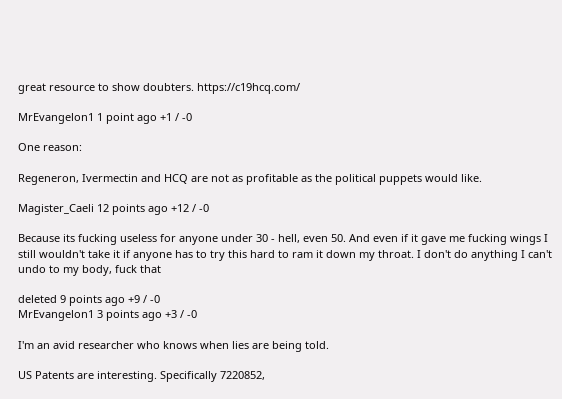great resource to show doubters. https://c19hcq.com/

MrEvangelon1 1 point ago +1 / -0

One reason:

Regeneron, Ivermectin and HCQ are not as profitable as the political puppets would like.

Magister_Caeli 12 points ago +12 / -0

Because its fucking useless for anyone under 30 - hell, even 50. And even if it gave me fucking wings I still wouldn't take it if anyone has to try this hard to ram it down my throat. I don't do anything I can't undo to my body, fuck that

deleted 9 points ago +9 / -0
MrEvangelon1 3 points ago +3 / -0

I'm an avid researcher who knows when lies are being told.

US Patents are interesting. Specifically 7220852,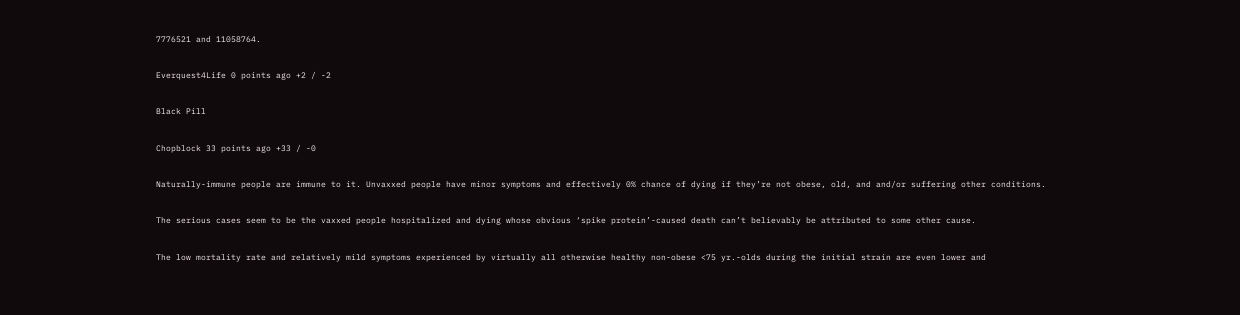7776521 and 11058764.

Everquest4Life 0 points ago +2 / -2

Black Pill

Chopblock 33 points ago +33 / -0

Naturally-immune people are immune to it. Unvaxxed people have minor symptoms and effectively 0% chance of dying if they’re not obese, old, and and/or suffering other conditions.

The serious cases seem to be the vaxxed people hospitalized and dying whose obvious ‘spike protein’-caused death can’t believably be attributed to some other cause.

The low mortality rate and relatively mild symptoms experienced by virtually all otherwise healthy non-obese <75 yr.-olds during the initial strain are even lower and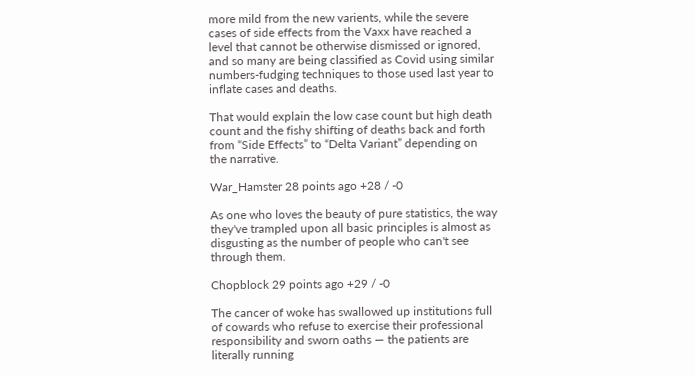more mild from the new varients, while the severe cases of side effects from the Vaxx have reached a level that cannot be otherwise dismissed or ignored, and so many are being classified as Covid using similar numbers-fudging techniques to those used last year to inflate cases and deaths.

That would explain the low case count but high death count and the fishy shifting of deaths back and forth from “Side Effects” to “Delta Variant” depending on the narrative.

War_Hamster 28 points ago +28 / -0

As one who loves the beauty of pure statistics, the way they've trampled upon all basic principles is almost as disgusting as the number of people who can't see through them.

Chopblock 29 points ago +29 / -0

The cancer of woke has swallowed up institutions full of cowards who refuse to exercise their professional responsibility and sworn oaths — the patients are literally running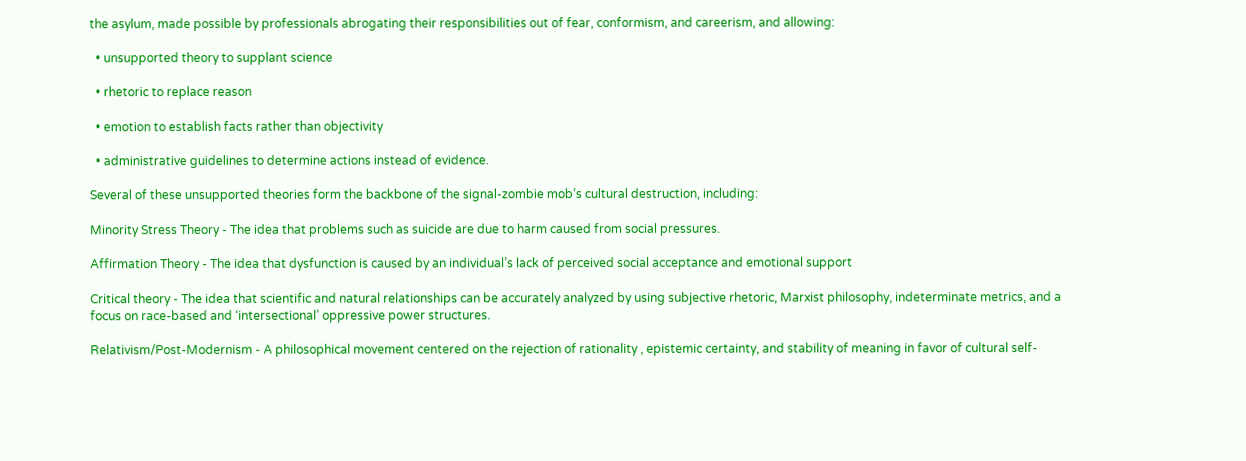the asylum, made possible by professionals abrogating their responsibilities out of fear, conformism, and careerism, and allowing:

  • unsupported theory to supplant science

  • rhetoric to replace reason

  • emotion to establish facts rather than objectivity

  • administrative guidelines to determine actions instead of evidence.

Several of these unsupported theories form the backbone of the signal-zombie mob’s cultural destruction, including:

Minority Stress Theory - The idea that problems such as suicide are due to harm caused from social pressures.

Affirmation Theory - The idea that dysfunction is caused by an individual’s lack of perceived social acceptance and emotional support

Critical theory - The idea that scientific and natural relationships can be accurately analyzed by using subjective rhetoric, Marxist philosophy, indeterminate metrics, and a focus on race-based and ‘intersectional’ oppressive power structures.

Relativism/Post-Modernism - A philosophical movement centered on the rejection of rationality , epistemic certainty, and stability of meaning in favor of cultural self-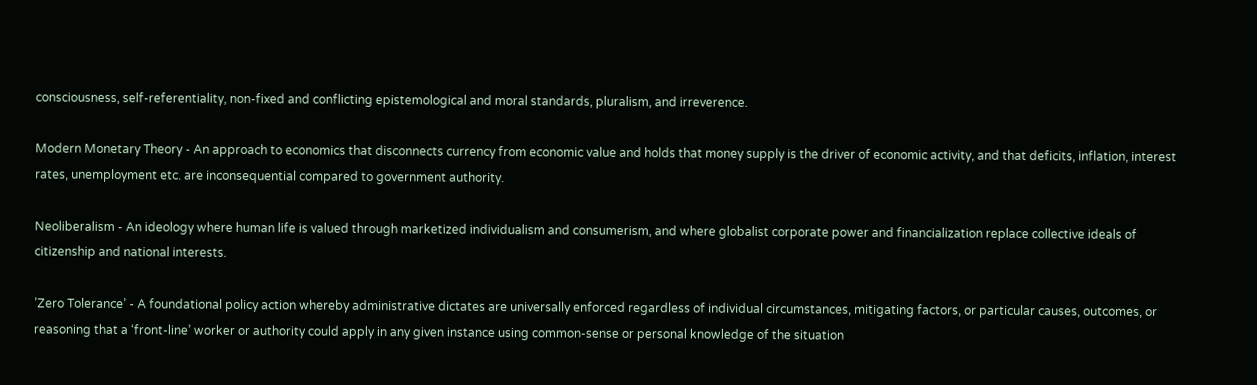consciousness, self-referentiality, non-fixed and conflicting epistemological and moral standards, pluralism, and irreverence.

Modern Monetary Theory - An approach to economics that disconnects currency from economic value and holds that money supply is the driver of economic activity, and that deficits, inflation, interest rates, unemployment etc. are inconsequential compared to government authority.

Neoliberalism - An ideology where human life is valued through marketized individualism and consumerism, and where globalist corporate power and financialization replace collective ideals of citizenship and national interests.

’Zero Tolerance’ - A foundational policy action whereby administrative dictates are universally enforced regardless of individual circumstances, mitigating factors, or particular causes, outcomes, or reasoning that a ‘front-line’ worker or authority could apply in any given instance using common-sense or personal knowledge of the situation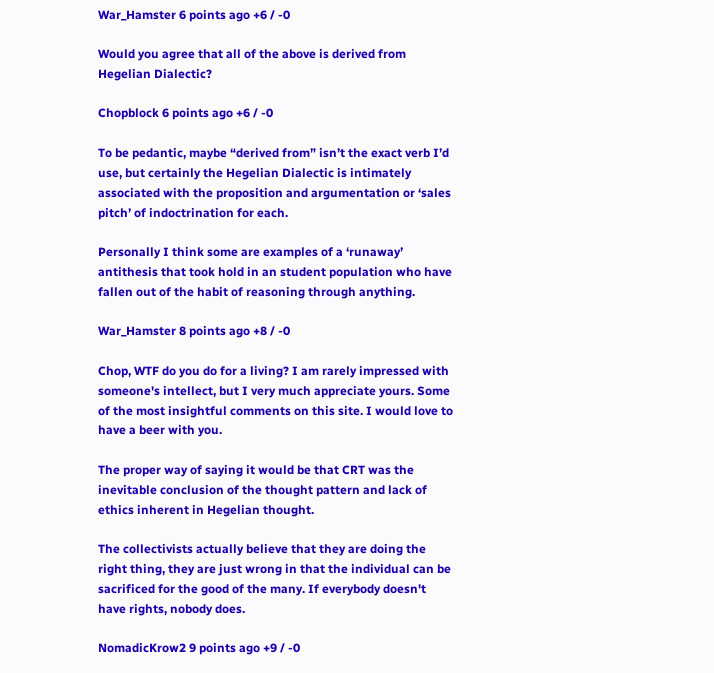War_Hamster 6 points ago +6 / -0

Would you agree that all of the above is derived from Hegelian Dialectic?

Chopblock 6 points ago +6 / -0

To be pedantic, maybe “derived from” isn’t the exact verb I’d use, but certainly the Hegelian Dialectic is intimately associated with the proposition and argumentation or ‘sales pitch’ of indoctrination for each.

Personally I think some are examples of a ‘runaway’ antithesis that took hold in an student population who have fallen out of the habit of reasoning through anything.

War_Hamster 8 points ago +8 / -0

Chop, WTF do you do for a living? I am rarely impressed with someone's intellect, but I very much appreciate yours. Some of the most insightful comments on this site. I would love to have a beer with you.

The proper way of saying it would be that CRT was the inevitable conclusion of the thought pattern and lack of ethics inherent in Hegelian thought.

The collectivists actually believe that they are doing the right thing, they are just wrong in that the individual can be sacrificed for the good of the many. If everybody doesn't have rights, nobody does.

NomadicKrow2 9 points ago +9 / -0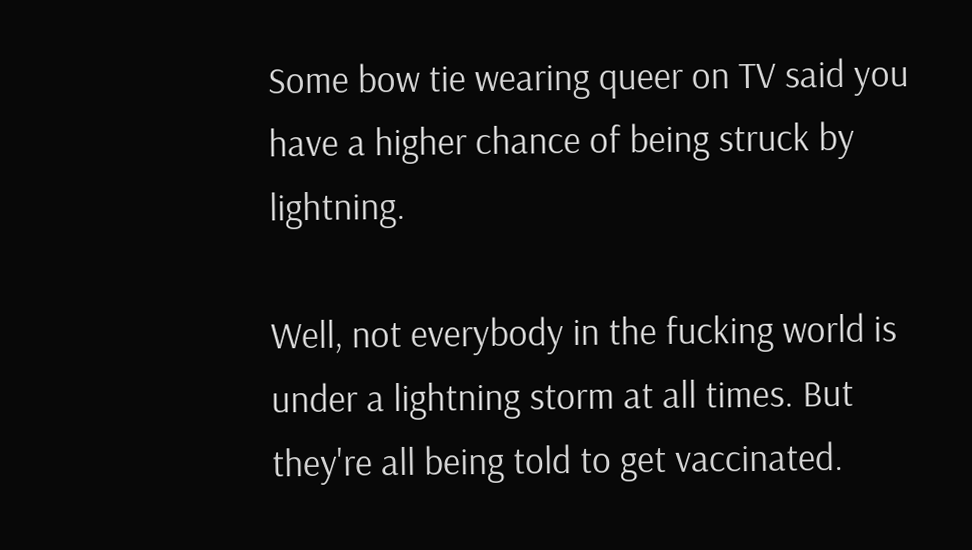Some bow tie wearing queer on TV said you have a higher chance of being struck by lightning.

Well, not everybody in the fucking world is under a lightning storm at all times. But they're all being told to get vaccinated.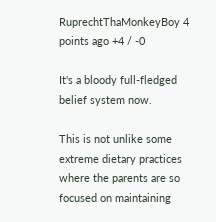RuprechtThaMonkeyBoy 4 points ago +4 / -0

It's a bloody full-fledged belief system now.

This is not unlike some extreme dietary practices where the parents are so focused on maintaining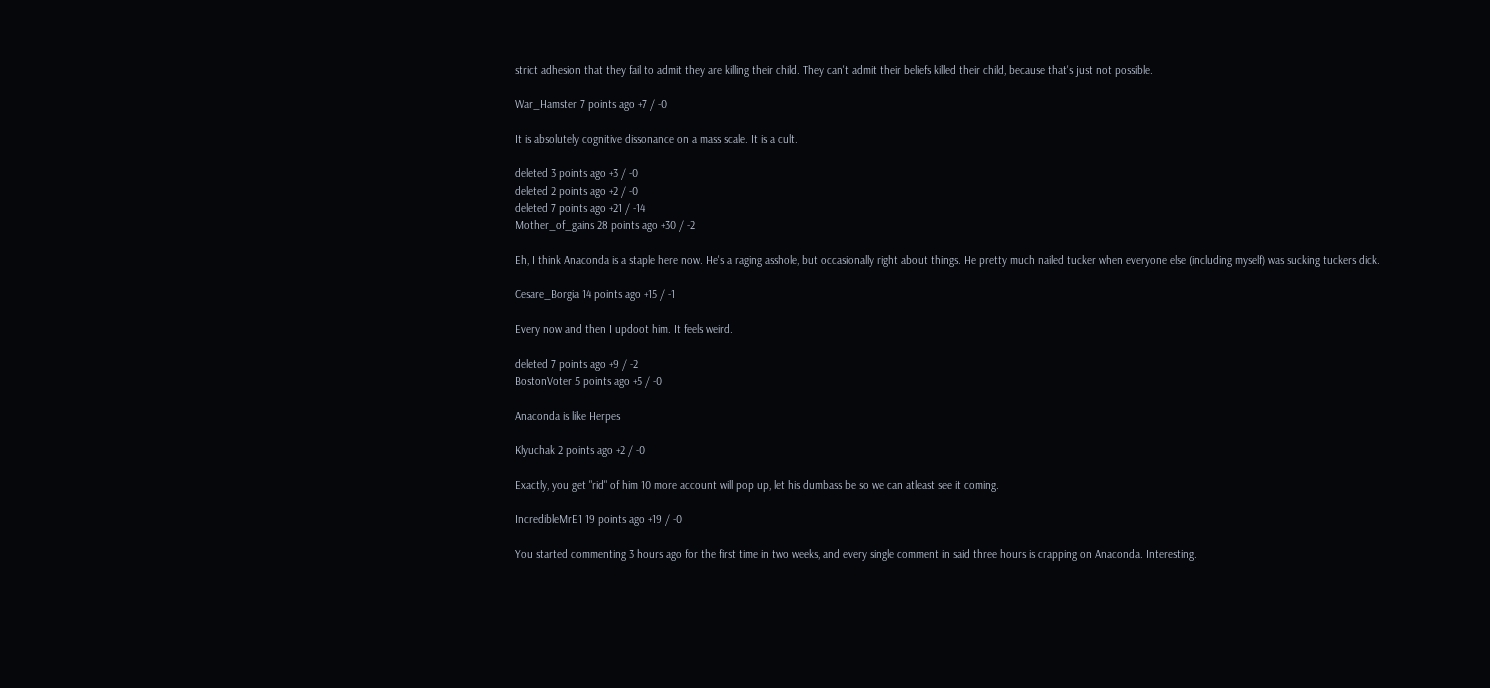strict adhesion that they fail to admit they are killing their child. They can't admit their beliefs killed their child, because that's just not possible.

War_Hamster 7 points ago +7 / -0

It is absolutely cognitive dissonance on a mass scale. It is a cult.

deleted 3 points ago +3 / -0
deleted 2 points ago +2 / -0
deleted 7 points ago +21 / -14
Mother_of_gains 28 points ago +30 / -2

Eh, I think Anaconda is a staple here now. He's a raging asshole, but occasionally right about things. He pretty much nailed tucker when everyone else (including myself) was sucking tuckers dick.

Cesare_Borgia 14 points ago +15 / -1

Every now and then I updoot him. It feels weird.

deleted 7 points ago +9 / -2
BostonVoter 5 points ago +5 / -0

Anaconda is like Herpes

Klyuchak 2 points ago +2 / -0

Exactly, you get "rid" of him 10 more account will pop up, let his dumbass be so we can atleast see it coming.

IncredibleMrE1 19 points ago +19 / -0

You started commenting 3 hours ago for the first time in two weeks, and every single comment in said three hours is crapping on Anaconda. Interesting.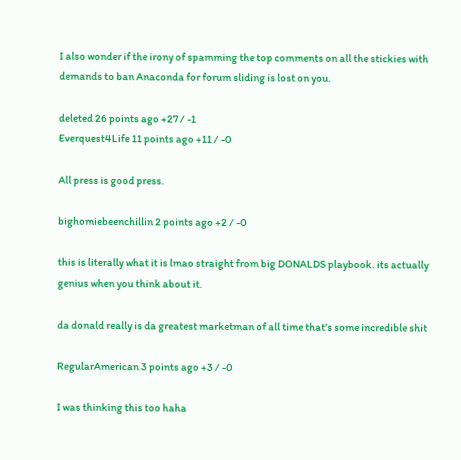I also wonder if the irony of spamming the top comments on all the stickies with demands to ban Anaconda for forum sliding is lost on you.

deleted 26 points ago +27 / -1
Everquest4Life 11 points ago +11 / -0

All press is good press.

bighomiebeenchillin 2 points ago +2 / -0

this is literally what it is lmao straight from big DONALDS playbook. its actually genius when you think about it.

da donald really is da greatest marketman of all time that’s some incredible shit

RegularAmerican 3 points ago +3 / -0

I was thinking this too haha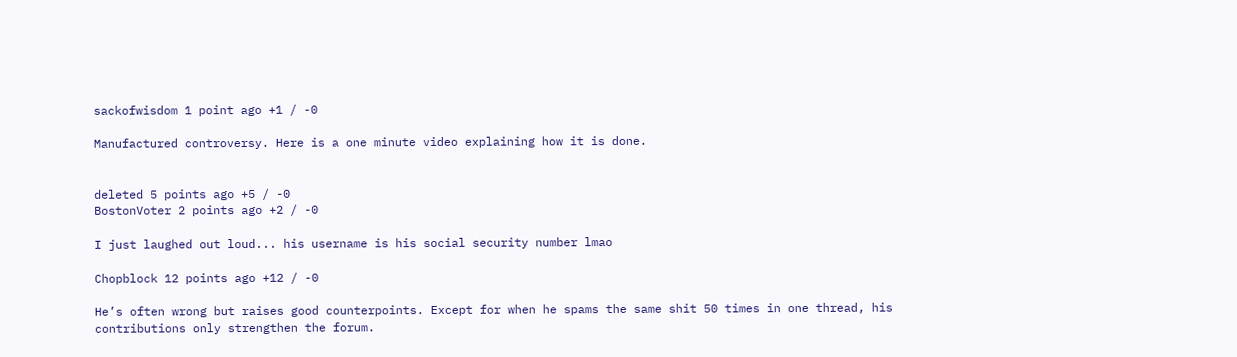sackofwisdom 1 point ago +1 / -0

Manufactured controversy. Here is a one minute video explaining how it is done.


deleted 5 points ago +5 / -0
BostonVoter 2 points ago +2 / -0

I just laughed out loud... his username is his social security number lmao

Chopblock 12 points ago +12 / -0

He’s often wrong but raises good counterpoints. Except for when he spams the same shit 50 times in one thread, his contributions only strengthen the forum.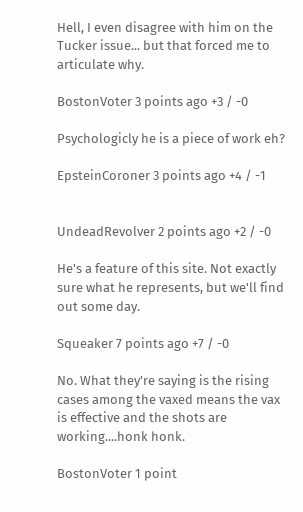Hell, I even disagree with him on the Tucker issue... but that forced me to articulate why.

BostonVoter 3 points ago +3 / -0

Psychologicly he is a piece of work eh?

EpsteinCoroner 3 points ago +4 / -1


UndeadRevolver 2 points ago +2 / -0

He's a feature of this site. Not exactly sure what he represents, but we'll find out some day.

Squeaker 7 points ago +7 / -0

No. What they're saying is the rising cases among the vaxed means the vax is effective and the shots are working....honk honk.

BostonVoter 1 point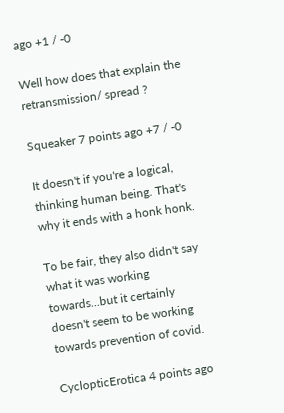ago +1 / -0

Well how does that explain the retransmission/ spread ?

Squeaker 7 points ago +7 / -0

It doesn't if you're a logical, thinking human being. That's why it ends with a honk honk.

To be fair, they also didn't say what it was working towards...but it certainly doesn't seem to be working towards prevention of covid.

CyclopticErotica 4 points ago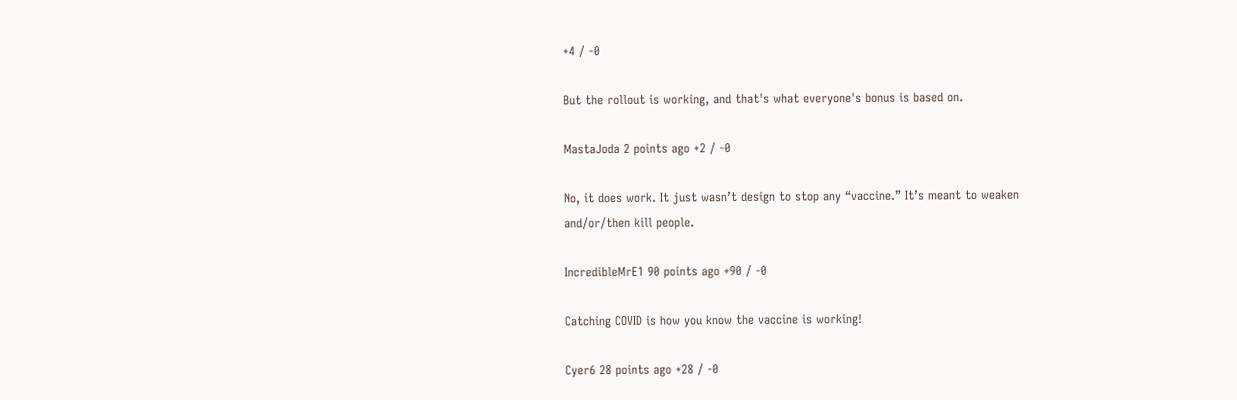+4 / -0

But the rollout is working, and that's what everyone's bonus is based on.

MastaJoda 2 points ago +2 / -0

No, it does work. It just wasn’t design to stop any “vaccine.” It’s meant to weaken and/or/then kill people.

IncredibleMrE1 90 points ago +90 / -0

Catching COVID is how you know the vaccine is working!

Cyer6 28 points ago +28 / -0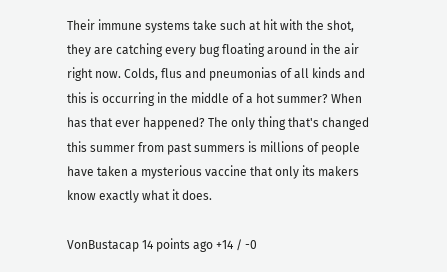Their immune systems take such at hit with the shot, they are catching every bug floating around in the air right now. Colds, flus and pneumonias of all kinds and this is occurring in the middle of a hot summer? When has that ever happened? The only thing that's changed this summer from past summers is millions of people have taken a mysterious vaccine that only its makers know exactly what it does.

VonBustacap 14 points ago +14 / -0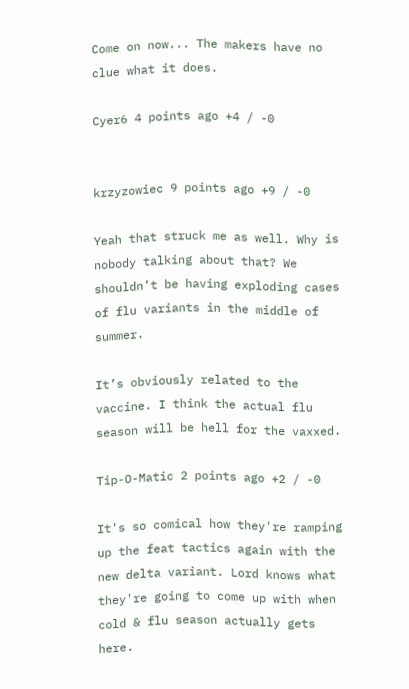Come on now... The makers have no clue what it does.

Cyer6 4 points ago +4 / -0


krzyzowiec 9 points ago +9 / -0

Yeah that struck me as well. Why is nobody talking about that? We shouldn’t be having exploding cases of flu variants in the middle of summer.

It’s obviously related to the vaccine. I think the actual flu season will be hell for the vaxxed.

Tip-O-Matic 2 points ago +2 / -0

It's so comical how they're ramping up the feat tactics again with the new delta variant. Lord knows what they're going to come up with when cold & flu season actually gets here.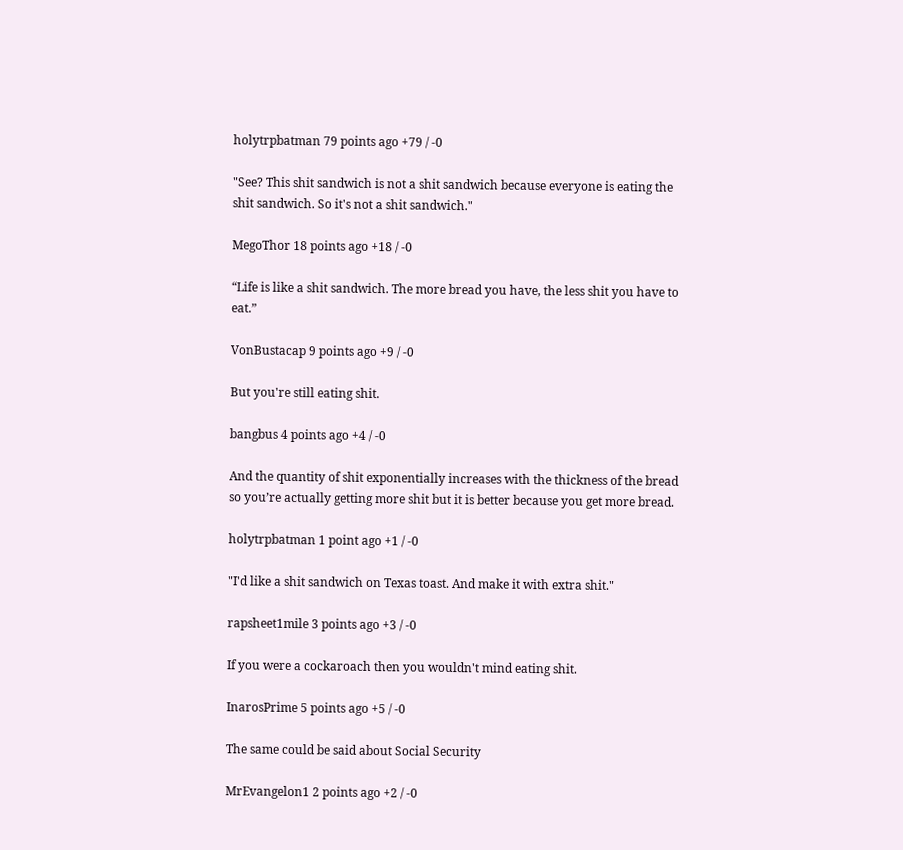holytrpbatman 79 points ago +79 / -0

"See? This shit sandwich is not a shit sandwich because everyone is eating the shit sandwich. So it's not a shit sandwich."

MegoThor 18 points ago +18 / -0

“Life is like a shit sandwich. The more bread you have, the less shit you have to eat.”

VonBustacap 9 points ago +9 / -0

But you're still eating shit.

bangbus 4 points ago +4 / -0

And the quantity of shit exponentially increases with the thickness of the bread so you’re actually getting more shit but it is better because you get more bread.

holytrpbatman 1 point ago +1 / -0

"I'd like a shit sandwich on Texas toast. And make it with extra shit."

rapsheet1mile 3 points ago +3 / -0

If you were a cockaroach then you wouldn't mind eating shit.

InarosPrime 5 points ago +5 / -0

The same could be said about Social Security

MrEvangelon1 2 points ago +2 / -0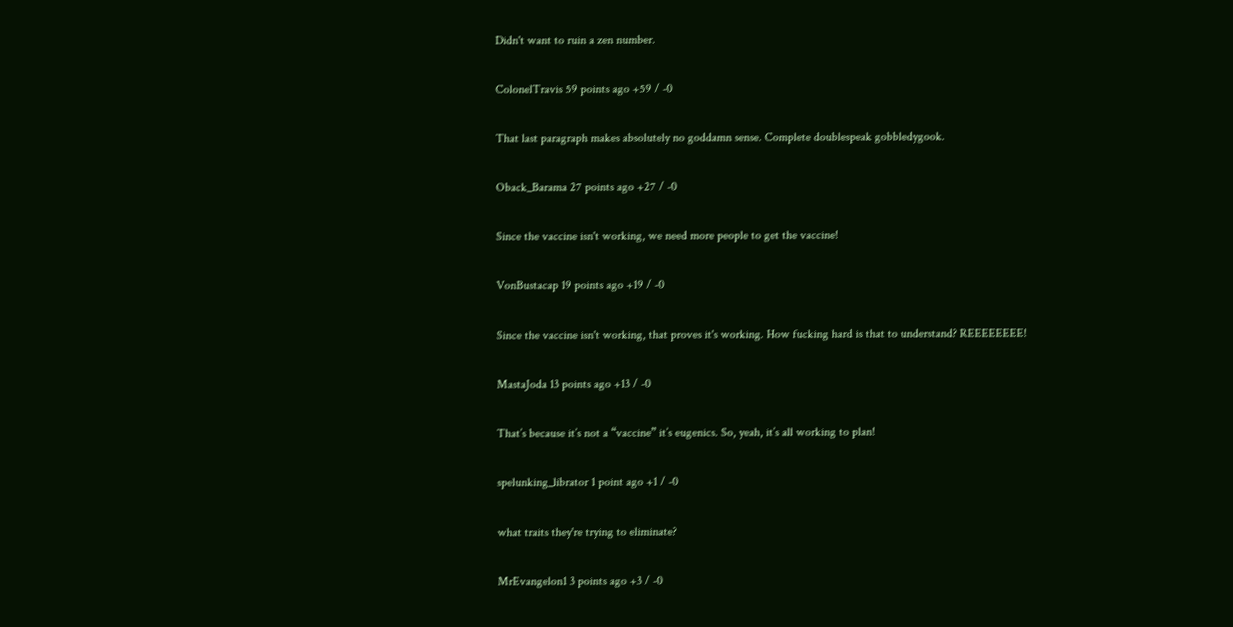Didn't want to ruin a zen number.

ColonelTravis 59 points ago +59 / -0

That last paragraph makes absolutely no goddamn sense. Complete doublespeak gobbledygook.

Oback_Barama 27 points ago +27 / -0

Since the vaccine isn't working, we need more people to get the vaccine!

VonBustacap 19 points ago +19 / -0

Since the vaccine isn't working, that proves it's working. How fucking hard is that to understand? REEEEEEEE!

MastaJoda 13 points ago +13 / -0

That’s because it’s not a “vaccine” it’s eugenics. So, yeah, it’s all working to plan!

spelunking_librator 1 point ago +1 / -0

what traits they're trying to eliminate?

MrEvangelon1 3 points ago +3 / -0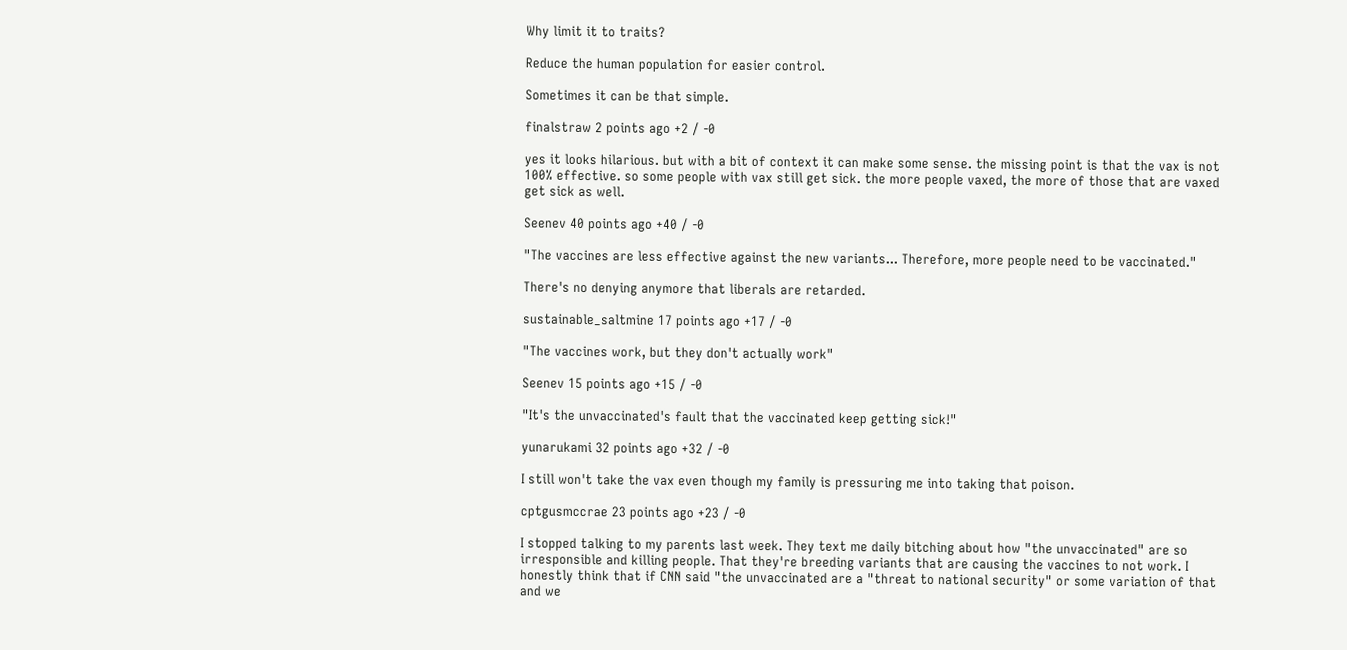Why limit it to traits?

Reduce the human population for easier control.

Sometimes it can be that simple.

finalstraw 2 points ago +2 / -0

yes it looks hilarious. but with a bit of context it can make some sense. the missing point is that the vax is not 100% effective. so some people with vax still get sick. the more people vaxed, the more of those that are vaxed get sick as well.

Seenev 40 points ago +40 / -0

"The vaccines are less effective against the new variants... Therefore, more people need to be vaccinated."

There's no denying anymore that liberals are retarded.

sustainable_saltmine 17 points ago +17 / -0

"The vaccines work, but they don't actually work"

Seenev 15 points ago +15 / -0

"It's the unvaccinated's fault that the vaccinated keep getting sick!"

yunarukami 32 points ago +32 / -0

I still won't take the vax even though my family is pressuring me into taking that poison.

cptgusmccrae 23 points ago +23 / -0

I stopped talking to my parents last week. They text me daily bitching about how "the unvaccinated" are so irresponsible and killing people. That they're breeding variants that are causing the vaccines to not work. I honestly think that if CNN said "the unvaccinated are a "threat to national security" or some variation of that and we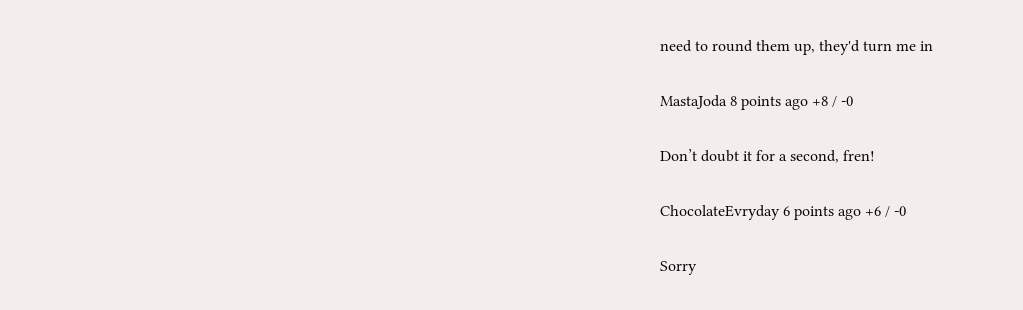need to round them up, they'd turn me in

MastaJoda 8 points ago +8 / -0

Don’t doubt it for a second, fren!

ChocolateEvryday 6 points ago +6 / -0

Sorry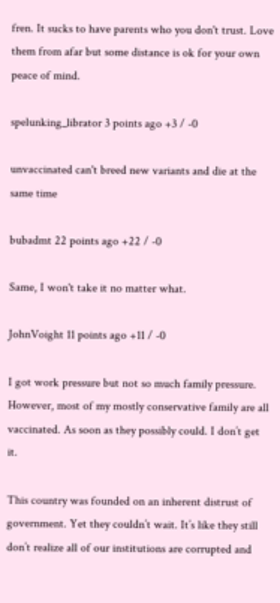fren. It sucks to have parents who you don't trust. Love them from afar but some distance is ok for your own peace of mind.

spelunking_librator 3 points ago +3 / -0

unvaccinated can't breed new variants and die at the same time

bubadmt 22 points ago +22 / -0

Same, I won't take it no matter what.

JohnVoight 11 points ago +11 / -0

I got work pressure but not so much family pressure. However, most of my mostly conservative family are all vaccinated. As soon as they possibly could. I don’t get it.

This country was founded on an inherent distrust of government. Yet they couldn’t wait. It’s like they still don’t realize all of our institutions are corrupted and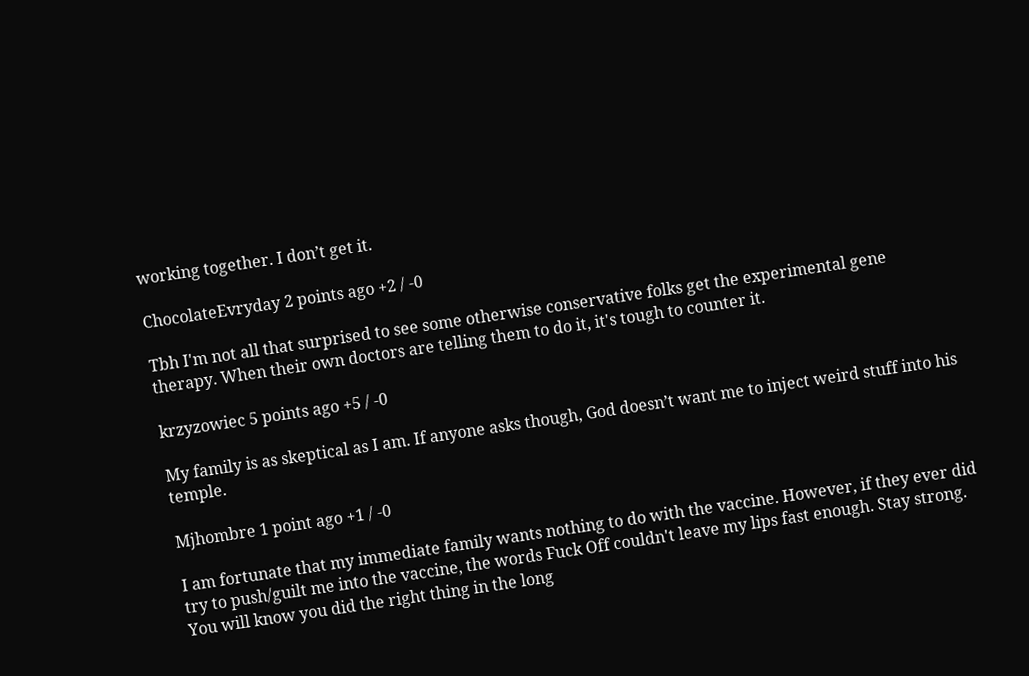working together. I don’t get it.

ChocolateEvryday 2 points ago +2 / -0

Tbh I'm not all that surprised to see some otherwise conservative folks get the experimental gene therapy. When their own doctors are telling them to do it, it's tough to counter it.

krzyzowiec 5 points ago +5 / -0

My family is as skeptical as I am. If anyone asks though, God doesn’t want me to inject weird stuff into his temple.

Mjhombre 1 point ago +1 / -0

I am fortunate that my immediate family wants nothing to do with the vaccine. However, if they ever did try to push/guilt me into the vaccine, the words Fuck Off couldn't leave my lips fast enough. Stay strong. You will know you did the right thing in the long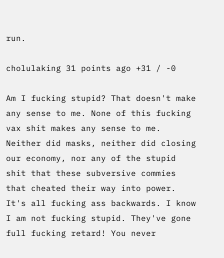run.

cholulaking 31 points ago +31 / -0

Am I fucking stupid? That doesn't make any sense to me. None of this fucking vax shit makes any sense to me. Neither did masks, neither did closing our economy, nor any of the stupid shit that these subversive commies that cheated their way into power. It's all fucking ass backwards. I know I am not fucking stupid. They've gone full fucking retard! You never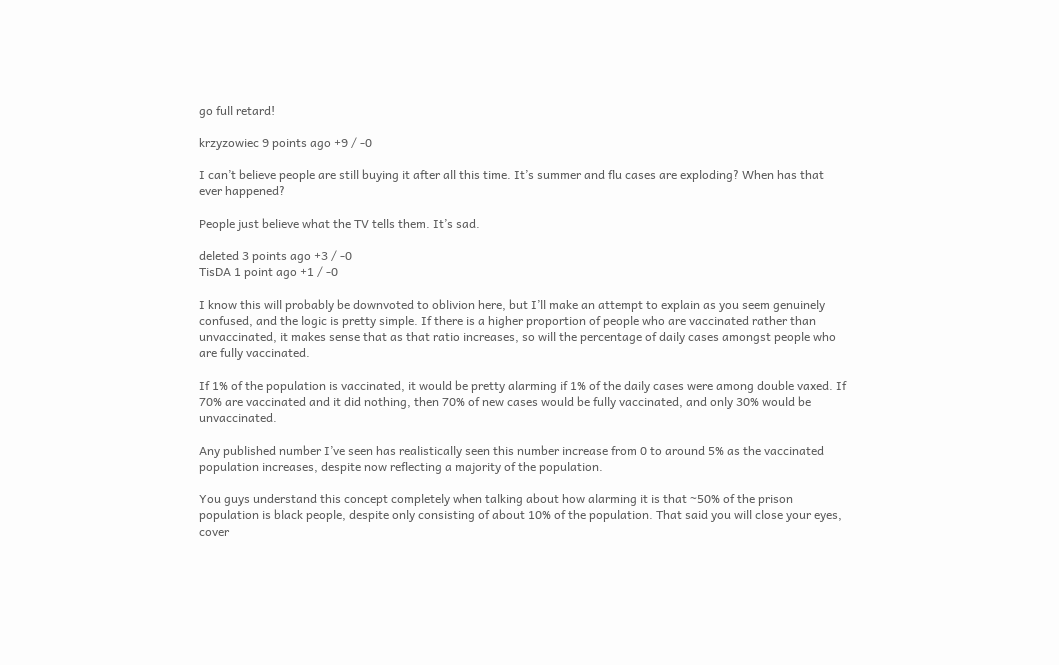go full retard!

krzyzowiec 9 points ago +9 / -0

I can’t believe people are still buying it after all this time. It’s summer and flu cases are exploding? When has that ever happened?

People just believe what the TV tells them. It’s sad.

deleted 3 points ago +3 / -0
TisDA 1 point ago +1 / -0

I know this will probably be downvoted to oblivion here, but I’ll make an attempt to explain as you seem genuinely confused, and the logic is pretty simple. If there is a higher proportion of people who are vaccinated rather than unvaccinated, it makes sense that as that ratio increases, so will the percentage of daily cases amongst people who are fully vaccinated.

If 1% of the population is vaccinated, it would be pretty alarming if 1% of the daily cases were among double vaxed. If 70% are vaccinated and it did nothing, then 70% of new cases would be fully vaccinated, and only 30% would be unvaccinated.

Any published number I’ve seen has realistically seen this number increase from 0 to around 5% as the vaccinated population increases, despite now reflecting a majority of the population.

You guys understand this concept completely when talking about how alarming it is that ~50% of the prison population is black people, despite only consisting of about 10% of the population. That said you will close your eyes, cover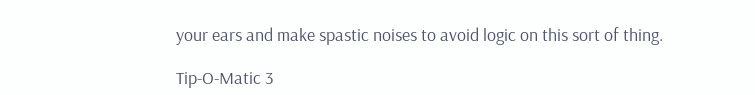your ears and make spastic noises to avoid logic on this sort of thing.

Tip-O-Matic 3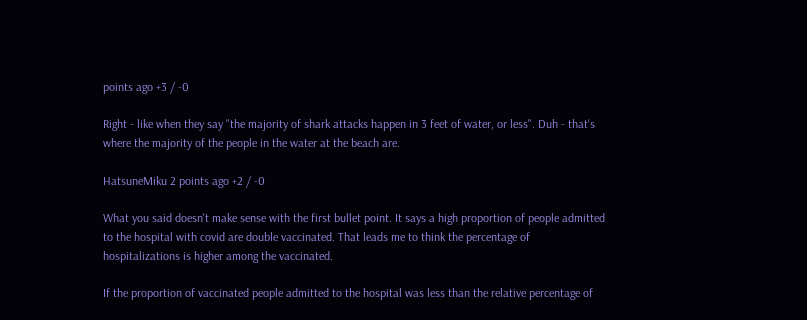points ago +3 / -0

Right - like when they say "the majority of shark attacks happen in 3 feet of water, or less". Duh - that's where the majority of the people in the water at the beach are.

HatsuneMiku 2 points ago +2 / -0

What you said doesn't make sense with the first bullet point. It says a high proportion of people admitted to the hospital with covid are double vaccinated. That leads me to think the percentage of hospitalizations is higher among the vaccinated.

If the proportion of vaccinated people admitted to the hospital was less than the relative percentage of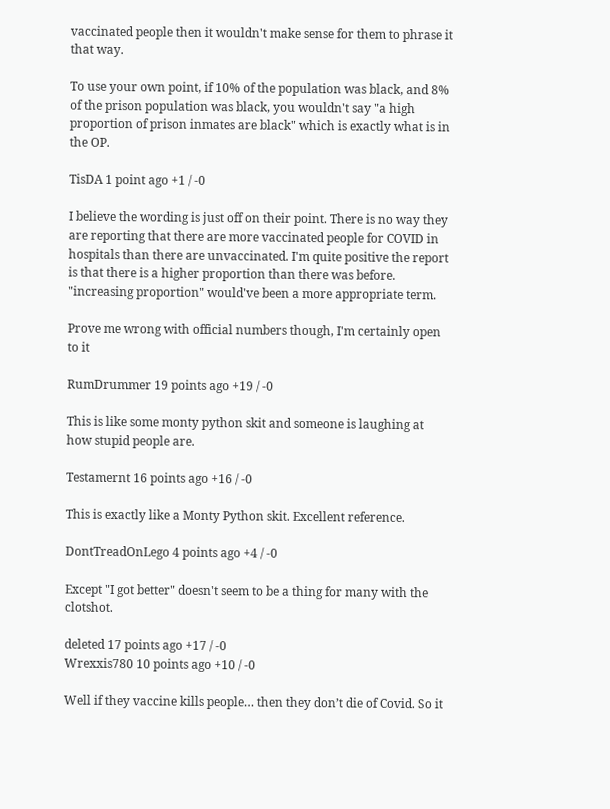vaccinated people then it wouldn't make sense for them to phrase it that way.

To use your own point, if 10% of the population was black, and 8% of the prison population was black, you wouldn't say "a high proportion of prison inmates are black" which is exactly what is in the OP.

TisDA 1 point ago +1 / -0

I believe the wording is just off on their point. There is no way they are reporting that there are more vaccinated people for COVID in hospitals than there are unvaccinated. I'm quite positive the report is that there is a higher proportion than there was before. "increasing proportion" would've been a more appropriate term.

Prove me wrong with official numbers though, I'm certainly open to it

RumDrummer 19 points ago +19 / -0

This is like some monty python skit and someone is laughing at how stupid people are.

Testamernt 16 points ago +16 / -0

This is exactly like a Monty Python skit. Excellent reference.

DontTreadOnLego 4 points ago +4 / -0

Except "I got better" doesn't seem to be a thing for many with the clotshot.

deleted 17 points ago +17 / -0
Wrexxis780 10 points ago +10 / -0

Well if they vaccine kills people… then they don’t die of Covid. So it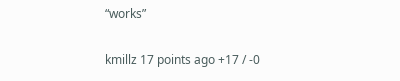“works”

kmillz 17 points ago +17 / -0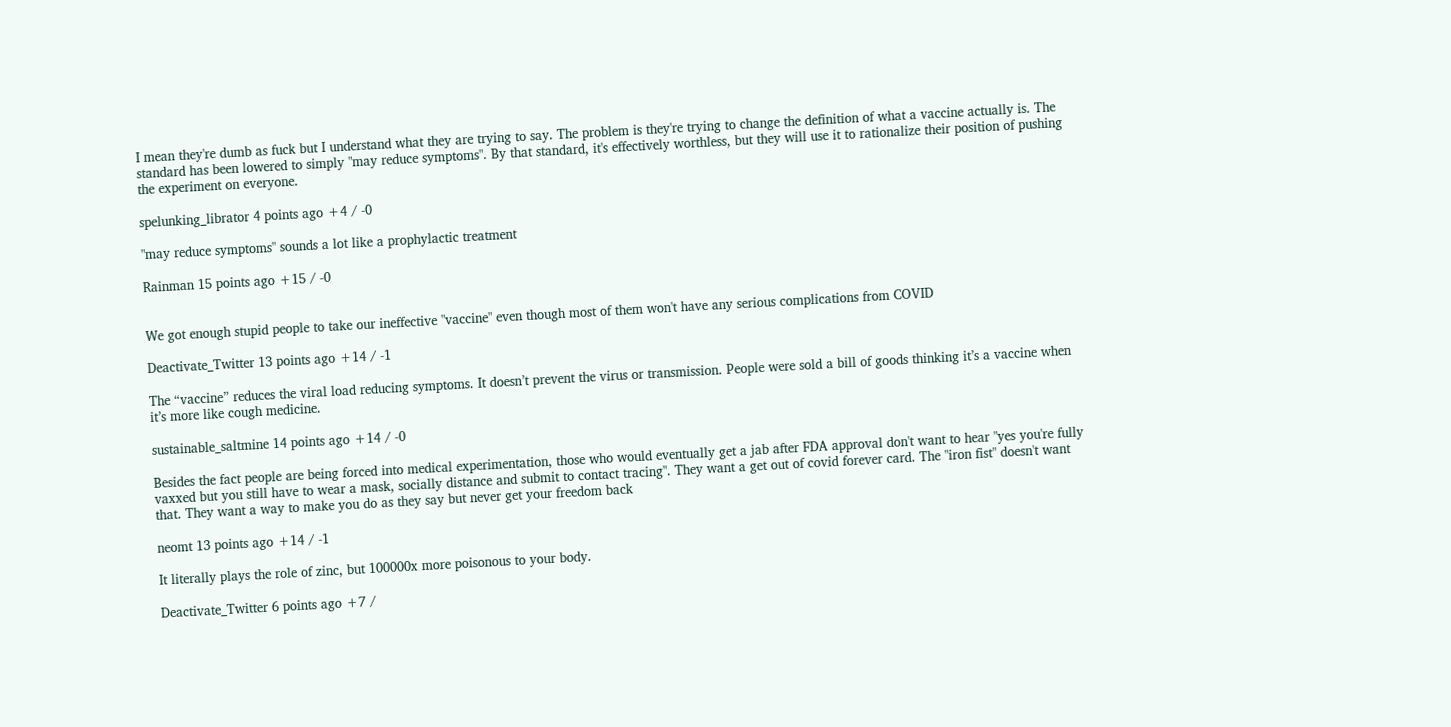I mean they're dumb as fuck but I understand what they are trying to say. The problem is they're trying to change the definition of what a vaccine actually is. The standard has been lowered to simply "may reduce symptoms". By that standard, it's effectively worthless, but they will use it to rationalize their position of pushing the experiment on everyone.

spelunking_librator 4 points ago +4 / -0

"may reduce symptoms" sounds a lot like a prophylactic treatment

Rainman 15 points ago +15 / -0


We got enough stupid people to take our ineffective "vaccine" even though most of them won't have any serious complications from COVID

Deactivate_Twitter 13 points ago +14 / -1

The “vaccine” reduces the viral load reducing symptoms. It doesn’t prevent the virus or transmission. People were sold a bill of goods thinking it’s a vaccine when it’s more like cough medicine.

sustainable_saltmine 14 points ago +14 / -0

Besides the fact people are being forced into medical experimentation, those who would eventually get a jab after FDA approval don't want to hear "yes you're fully vaxxed but you still have to wear a mask, socially distance and submit to contact tracing". They want a get out of covid forever card. The "iron fist" doesn't want that. They want a way to make you do as they say but never get your freedom back

neomt 13 points ago +14 / -1

It literally plays the role of zinc, but 100000x more poisonous to your body.

Deactivate_Twitter 6 points ago +7 /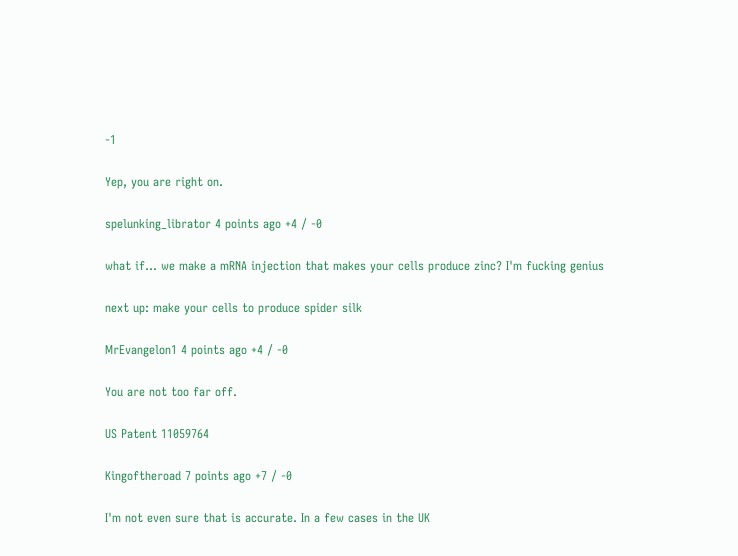-1

Yep, you are right on.

spelunking_librator 4 points ago +4 / -0

what if... we make a mRNA injection that makes your cells produce zinc? I'm fucking genius

next up: make your cells to produce spider silk

MrEvangelon1 4 points ago +4 / -0

You are not too far off.

US Patent 11059764

Kingoftheroad 7 points ago +7 / -0

I'm not even sure that is accurate. In a few cases in the UK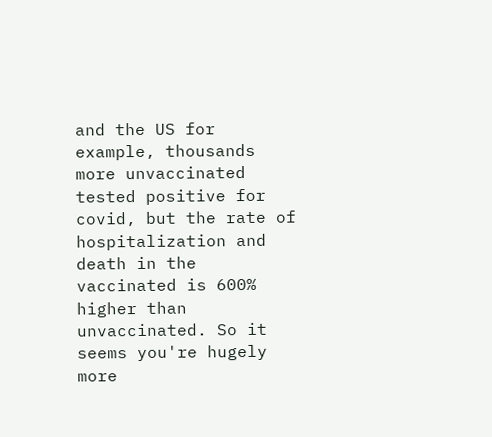and the US for example, thousands more unvaccinated tested positive for covid, but the rate of hospitalization and death in the vaccinated is 600% higher than unvaccinated. So it seems you're hugely more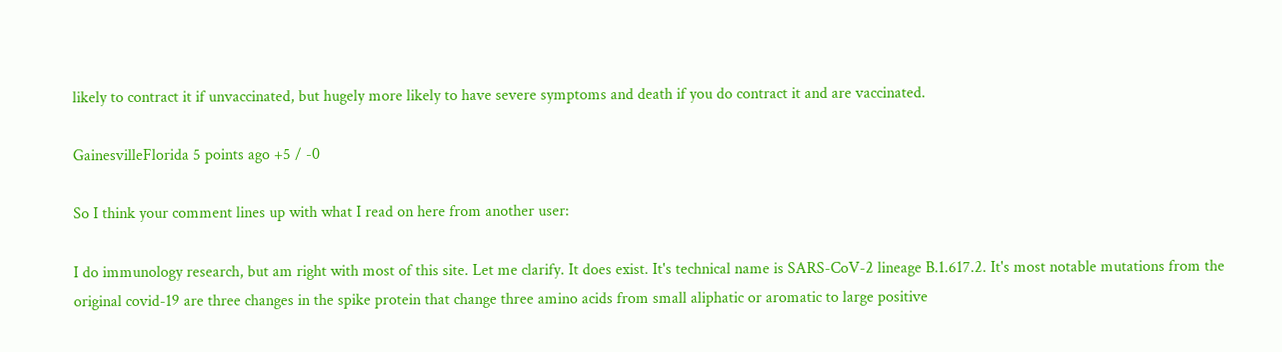likely to contract it if unvaccinated, but hugely more likely to have severe symptoms and death if you do contract it and are vaccinated.

GainesvilleFlorida 5 points ago +5 / -0

So I think your comment lines up with what I read on here from another user:

I do immunology research, but am right with most of this site. Let me clarify. It does exist. It's technical name is SARS-CoV-2 lineage B.1.617.2. It's most notable mutations from the original covid-19 are three changes in the spike protein that change three amino acids from small aliphatic or aromatic to large positive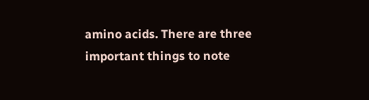amino acids. There are three important things to note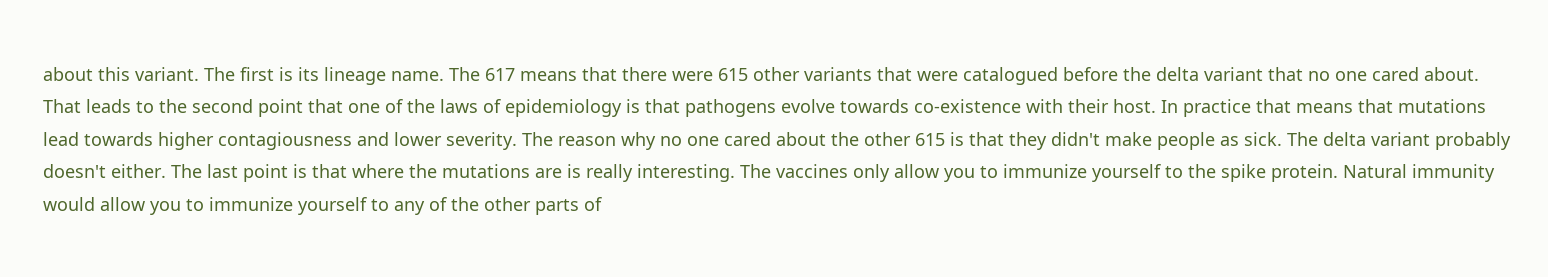about this variant. The first is its lineage name. The 617 means that there were 615 other variants that were catalogued before the delta variant that no one cared about. That leads to the second point that one of the laws of epidemiology is that pathogens evolve towards co-existence with their host. In practice that means that mutations lead towards higher contagiousness and lower severity. The reason why no one cared about the other 615 is that they didn't make people as sick. The delta variant probably doesn't either. The last point is that where the mutations are is really interesting. The vaccines only allow you to immunize yourself to the spike protein. Natural immunity would allow you to immunize yourself to any of the other parts of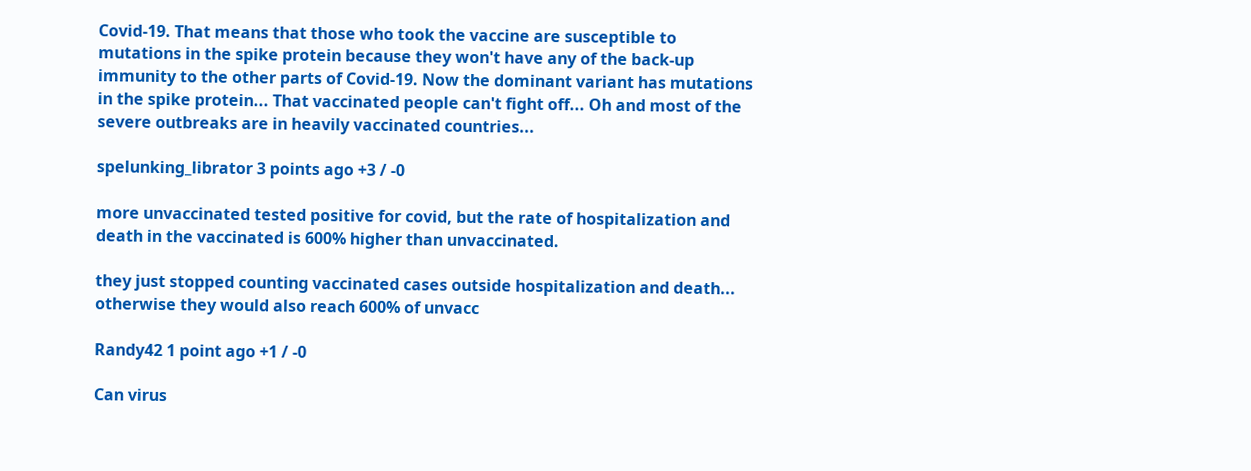Covid-19. That means that those who took the vaccine are susceptible to mutations in the spike protein because they won't have any of the back-up immunity to the other parts of Covid-19. Now the dominant variant has mutations in the spike protein... That vaccinated people can't fight off... Oh and most of the severe outbreaks are in heavily vaccinated countries...

spelunking_librator 3 points ago +3 / -0

more unvaccinated tested positive for covid, but the rate of hospitalization and death in the vaccinated is 600% higher than unvaccinated.

they just stopped counting vaccinated cases outside hospitalization and death... otherwise they would also reach 600% of unvacc

Randy42 1 point ago +1 / -0

Can virus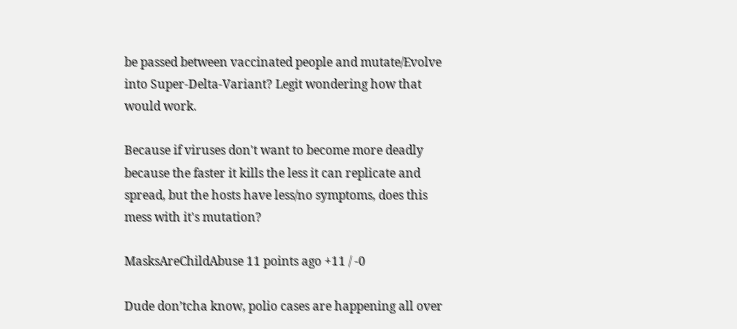be passed between vaccinated people and mutate/Evolve into Super-Delta-Variant? Legit wondering how that would work.

Because if viruses don't want to become more deadly because the faster it kills the less it can replicate and spread, but the hosts have less/no symptoms, does this mess with it's mutation?

MasksAreChildAbuse 11 points ago +11 / -0

Dude don’tcha know, polio cases are happening all over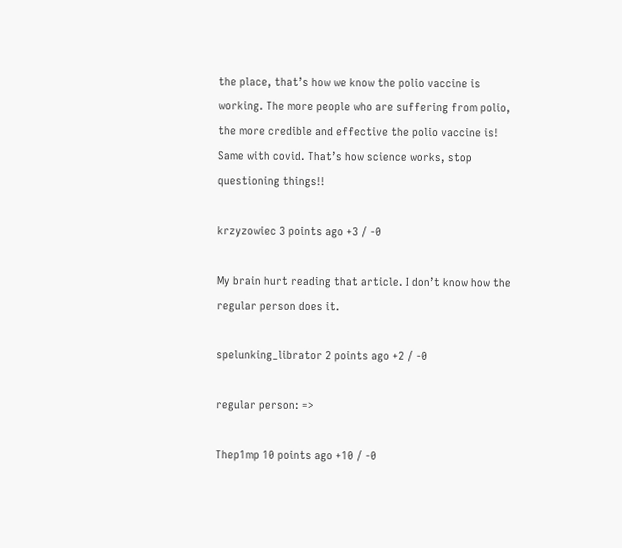the place, that’s how we know the polio vaccine is working. The more people who are suffering from polio, the more credible and effective the polio vaccine is! Same with covid. That’s how science works, stop questioning things!!

krzyzowiec 3 points ago +3 / -0

My brain hurt reading that article. I don’t know how the regular person does it.

spelunking_librator 2 points ago +2 / -0

regular person: =>

Thep1mp 10 points ago +10 / -0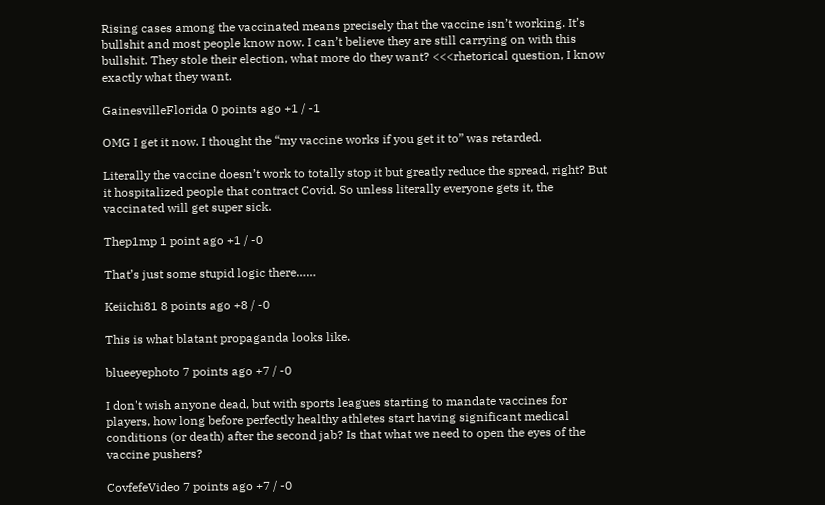Rising cases among the vaccinated means precisely that the vaccine isn’t working. It’s bullshit and most people know now. I can’t believe they are still carrying on with this bullshit. They stole their election, what more do they want? <<<rhetorical question, I know exactly what they want.

GainesvilleFlorida 0 points ago +1 / -1

OMG I get it now. I thought the “my vaccine works if you get it to” was retarded.

Literally the vaccine doesn’t work to totally stop it but greatly reduce the spread, right? But it hospitalized people that contract Covid. So unless literally everyone gets it, the vaccinated will get super sick.

Thep1mp 1 point ago +1 / -0

That’s just some stupid logic there……

Keiichi81 8 points ago +8 / -0

This is what blatant propaganda looks like.

blueeyephoto 7 points ago +7 / -0

I don't wish anyone dead, but with sports leagues starting to mandate vaccines for players, how long before perfectly healthy athletes start having significant medical conditions (or death) after the second jab? Is that what we need to open the eyes of the vaccine pushers?

CovfefeVideo 7 points ago +7 / -0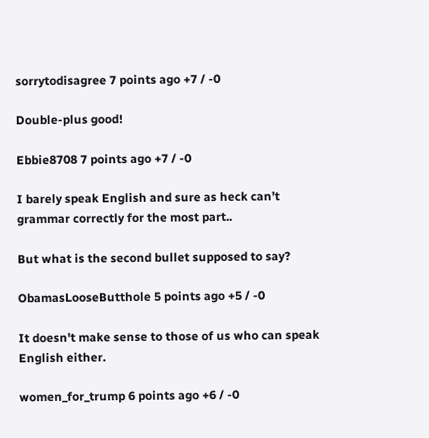sorrytodisagree 7 points ago +7 / -0

Double-plus good!

Ebbie8708 7 points ago +7 / -0

I barely speak English and sure as heck can’t grammar correctly for the most part..

But what is the second bullet supposed to say?

ObamasLooseButthole 5 points ago +5 / -0

It doesn't make sense to those of us who can speak English either.

women_for_trump 6 points ago +6 / -0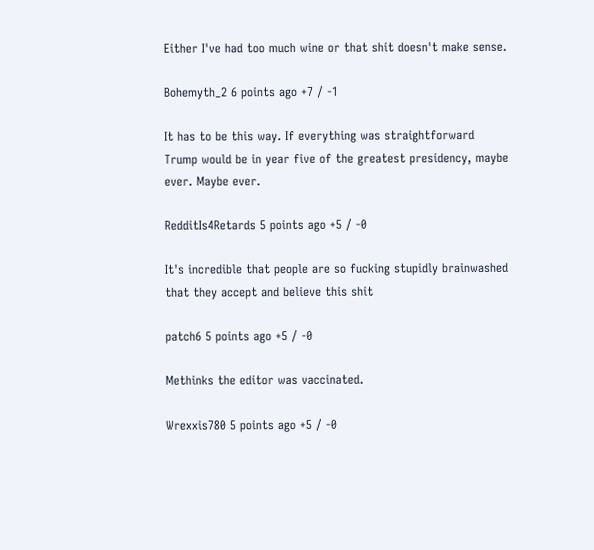Either I've had too much wine or that shit doesn't make sense.

Bohemyth_2 6 points ago +7 / -1

It has to be this way. If everything was straightforward Trump would be in year five of the greatest presidency, maybe ever. Maybe ever.

RedditIs4Retards 5 points ago +5 / -0

It's incredible that people are so fucking stupidly brainwashed that they accept and believe this shit

patch6 5 points ago +5 / -0

Methinks the editor was vaccinated.

Wrexxis780 5 points ago +5 / -0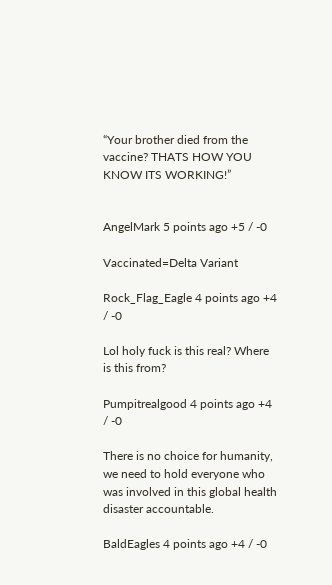“Your brother died from the vaccine? THATS HOW YOU KNOW ITS WORKING!”


AngelMark 5 points ago +5 / -0

Vaccinated=Delta Variant

Rock_Flag_Eagle 4 points ago +4 / -0

Lol holy fuck is this real? Where is this from?

Pumpitrealgood 4 points ago +4 / -0

There is no choice for humanity, we need to hold everyone who was involved in this global health disaster accountable.

BaldEagles 4 points ago +4 / -0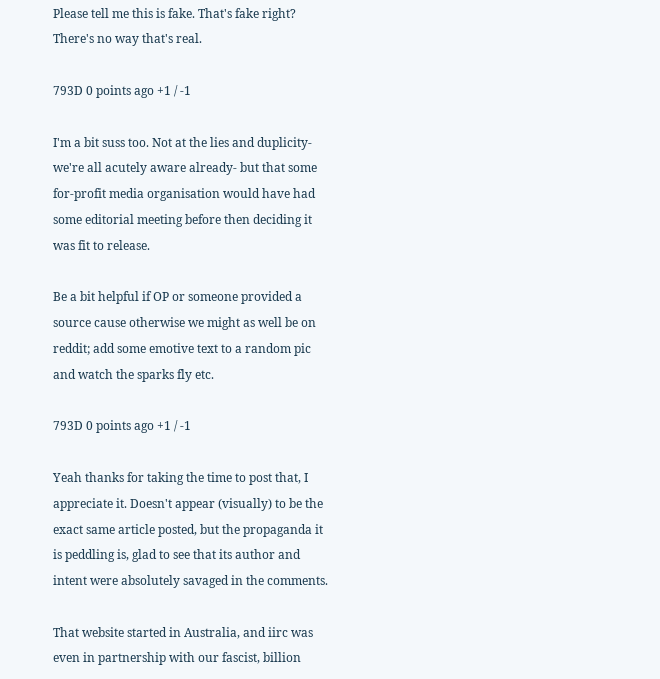Please tell me this is fake. That's fake right? There's no way that's real.

793D 0 points ago +1 / -1

I'm a bit suss too. Not at the lies and duplicity- we're all acutely aware already- but that some for-profit media organisation would have had some editorial meeting before then deciding it was fit to release.

Be a bit helpful if OP or someone provided a source cause otherwise we might as well be on reddit; add some emotive text to a random pic and watch the sparks fly etc.

793D 0 points ago +1 / -1

Yeah thanks for taking the time to post that, I appreciate it. Doesn't appear (visually) to be the exact same article posted, but the propaganda it is peddling is, glad to see that its author and intent were absolutely savaged in the comments.

That website started in Australia, and iirc was even in partnership with our fascist, billion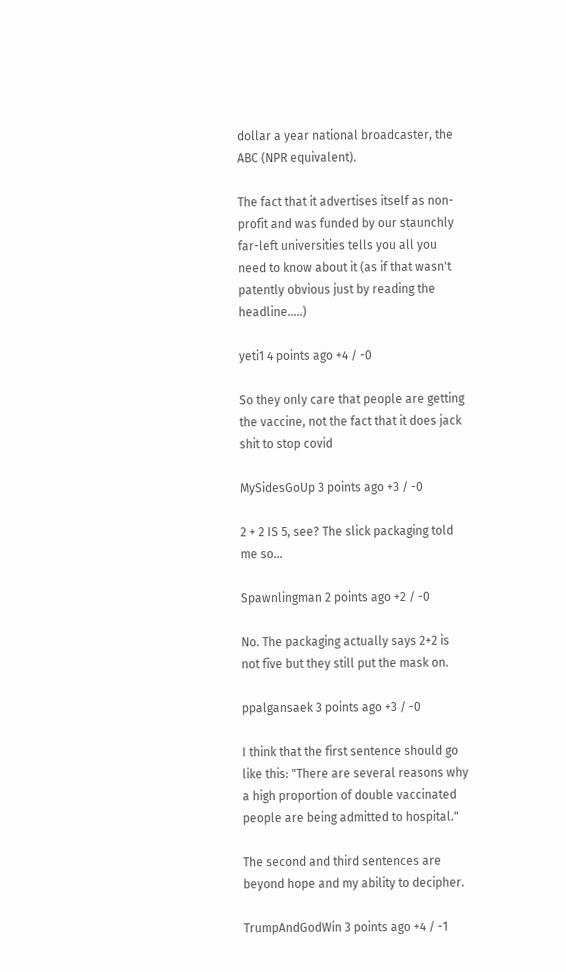dollar a year national broadcaster, the ABC (NPR equivalent).

The fact that it advertises itself as non-profit and was funded by our staunchly far-left universities tells you all you need to know about it (as if that wasn't patently obvious just by reading the headline.....)

yeti1 4 points ago +4 / -0

So they only care that people are getting the vaccine, not the fact that it does jack shit to stop covid

MySidesGoUp 3 points ago +3 / -0

2 + 2 IS 5, see? The slick packaging told me so…

Spawnlingman 2 points ago +2 / -0

No. The packaging actually says 2+2 is not five but they still put the mask on.

ppalgansaek 3 points ago +3 / -0

I think that the first sentence should go like this: "There are several reasons why a high proportion of double vaccinated people are being admitted to hospital."

The second and third sentences are beyond hope and my ability to decipher.

TrumpAndGodWin 3 points ago +4 / -1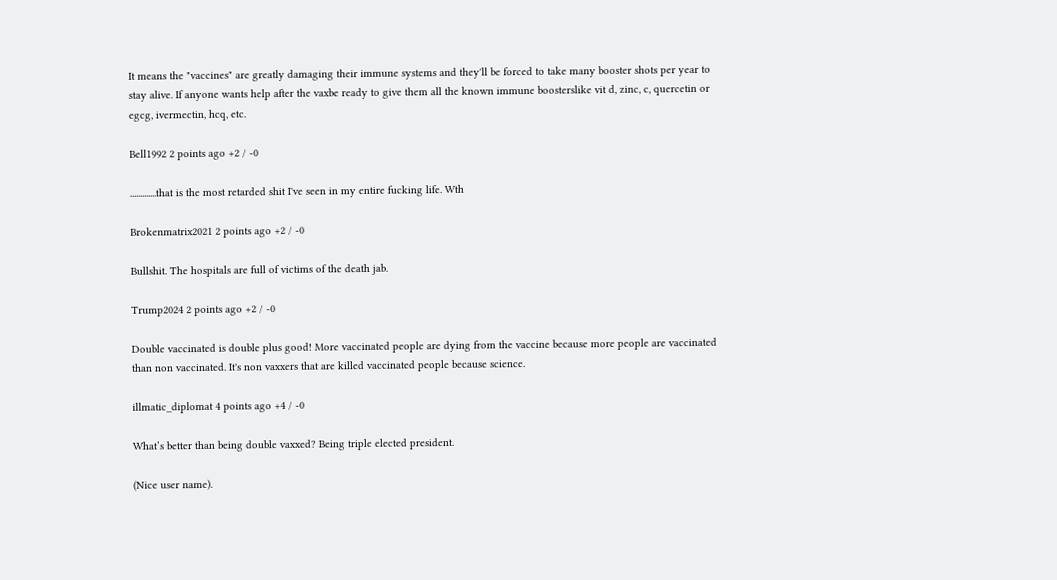It means the "vaccines" are greatly damaging their immune systems and they'll be forced to take many booster shots per year to stay alive. If anyone wants help after the vaxbe ready to give them all the known immune boosterslike vit d, zinc, c, quercetin or egcg, ivermectin, hcq, etc.

Bell1992 2 points ago +2 / -0

.............that is the most retarded shit I've seen in my entire fucking life. Wth

Brokenmatrix2021 2 points ago +2 / -0

Bullshit. The hospitals are full of victims of the death jab.

Trump2024 2 points ago +2 / -0

Double vaccinated is double plus good! More vaccinated people are dying from the vaccine because more people are vaccinated than non vaccinated. It's non vaxxers that are killed vaccinated people because science.

illmatic_diplomat 4 points ago +4 / -0

What’s better than being double vaxxed? Being triple elected president.

(Nice user name).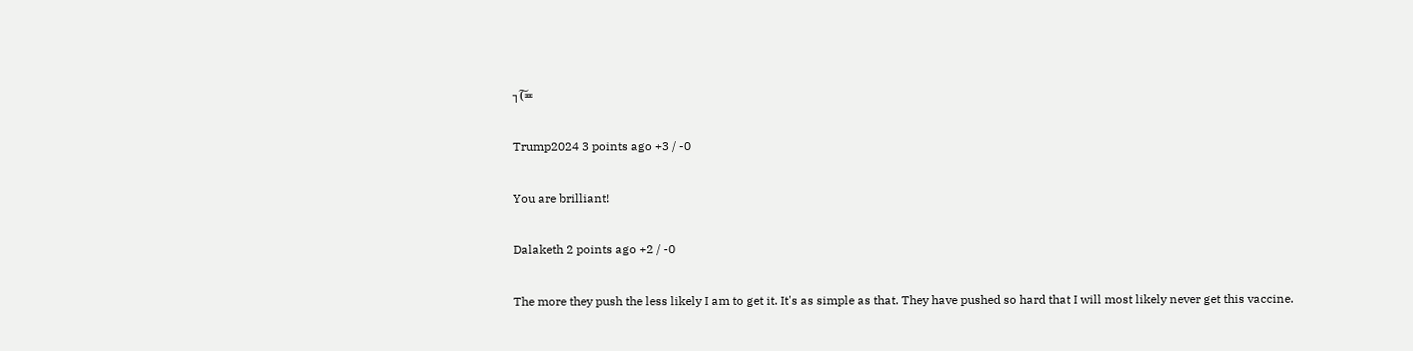┐(͠≖

Trump2024 3 points ago +3 / -0

You are brilliant!

Dalaketh 2 points ago +2 / -0

The more they push the less likely I am to get it. It's as simple as that. They have pushed so hard that I will most likely never get this vaccine.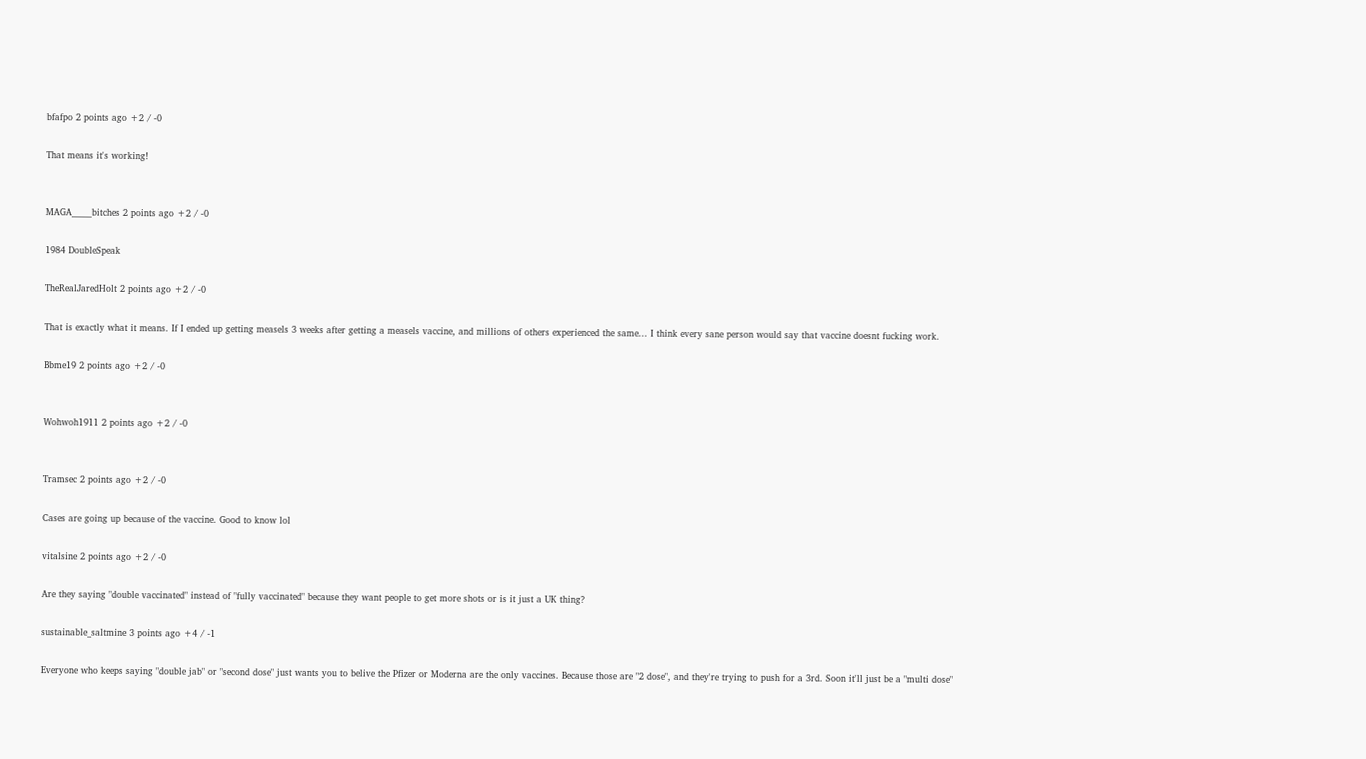bfafpo 2 points ago +2 / -0

That means it's working!


MAGA_____bitches 2 points ago +2 / -0

1984 DoubleSpeak

TheRealJaredHolt 2 points ago +2 / -0

That is exactly what it means. If I ended up getting measels 3 weeks after getting a measels vaccine, and millions of others experienced the same... I think every sane person would say that vaccine doesnt fucking work.

Bbme19 2 points ago +2 / -0


Wohwoh1911 2 points ago +2 / -0


Tramsec 2 points ago +2 / -0

Cases are going up because of the vaccine. Good to know lol

vitalsine 2 points ago +2 / -0

Are they saying "double vaccinated" instead of "fully vaccinated" because they want people to get more shots or is it just a UK thing?

sustainable_saltmine 3 points ago +4 / -1

Everyone who keeps saying "double jab" or "second dose" just wants you to belive the Pfizer or Moderna are the only vaccines. Because those are "2 dose", and they're trying to push for a 3rd. Soon it'll just be a "multi dose"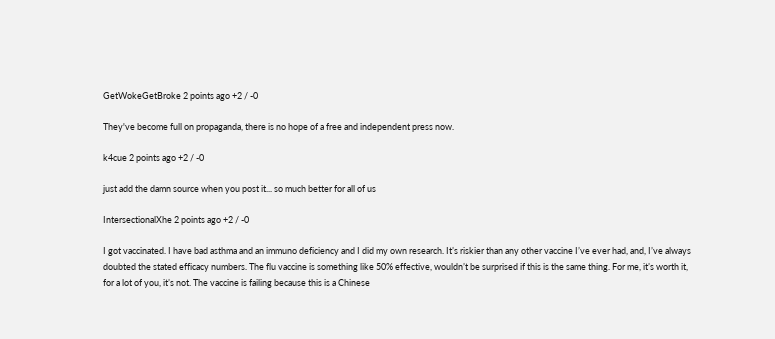GetWokeGetBroke 2 points ago +2 / -0

They've become full on propaganda, there is no hope of a free and independent press now.

k4cue 2 points ago +2 / -0

just add the damn source when you post it... so much better for all of us

IntersectionalXhe 2 points ago +2 / -0

I got vaccinated. I have bad asthma and an immuno deficiency and I did my own research. It’s riskier than any other vaccine I’ve ever had, and, I’ve always doubted the stated efficacy numbers. The flu vaccine is something like 50% effective, wouldn’t be surprised if this is the same thing. For me, it’s worth it, for a lot of you, it’s not. The vaccine is failing because this is a Chinese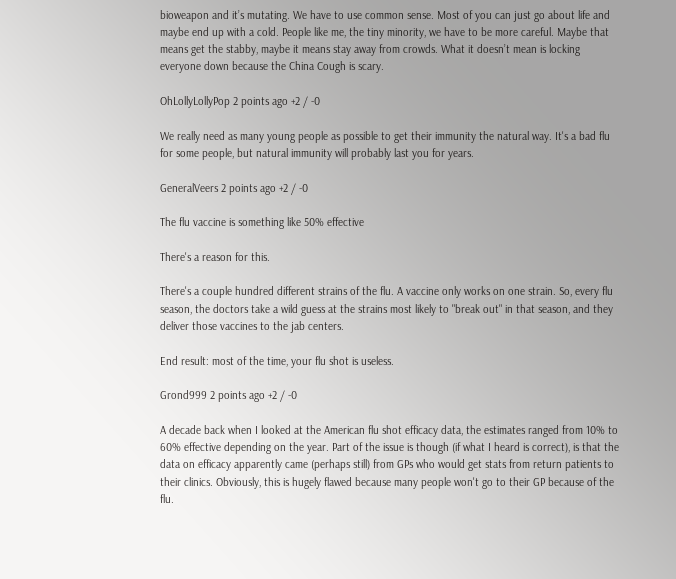bioweapon and it’s mutating. We have to use common sense. Most of you can just go about life and maybe end up with a cold. People like me, the tiny minority, we have to be more careful. Maybe that means get the stabby, maybe it means stay away from crowds. What it doesn’t mean is locking everyone down because the China Cough is scary.

OhLollyLollyPop 2 points ago +2 / -0

We really need as many young people as possible to get their immunity the natural way. It's a bad flu for some people, but natural immunity will probably last you for years.

GeneralVeers 2 points ago +2 / -0

The flu vaccine is something like 50% effective

There's a reason for this.

There's a couple hundred different strains of the flu. A vaccine only works on one strain. So, every flu season, the doctors take a wild guess at the strains most likely to "break out" in that season, and they deliver those vaccines to the jab centers.

End result: most of the time, your flu shot is useless.

Grond999 2 points ago +2 / -0

A decade back when I looked at the American flu shot efficacy data, the estimates ranged from 10% to 60% effective depending on the year. Part of the issue is though (if what I heard is correct), is that the data on efficacy apparently came (perhaps still) from GPs who would get stats from return patients to their clinics. Obviously, this is hugely flawed because many people won't go to their GP because of the flu.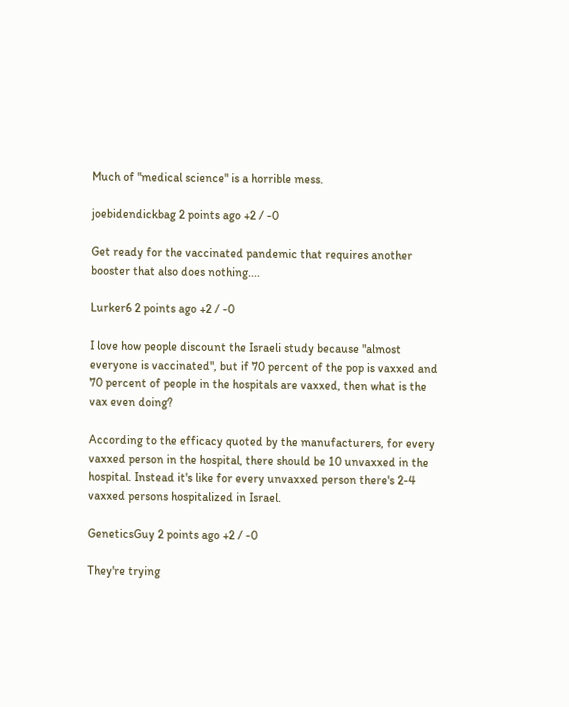Much of "medical science" is a horrible mess.

joebidendickbag 2 points ago +2 / -0

Get ready for the vaccinated pandemic that requires another booster that also does nothing....

Lurker6 2 points ago +2 / -0

I love how people discount the Israeli study because "almost everyone is vaccinated", but if 70 percent of the pop is vaxxed and 70 percent of people in the hospitals are vaxxed, then what is the vax even doing?

According to the efficacy quoted by the manufacturers, for every vaxxed person in the hospital, there should be 10 unvaxxed in the hospital. Instead it's like for every unvaxxed person there's 2-4 vaxxed persons hospitalized in Israel.

GeneticsGuy 2 points ago +2 / -0

They're trying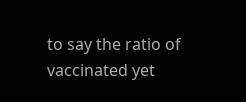to say the ratio of vaccinated yet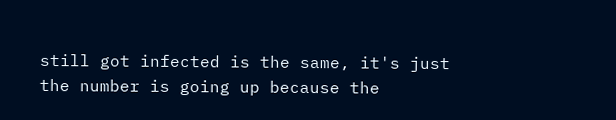still got infected is the same, it's just the number is going up because the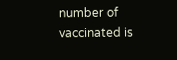number of vaccinated is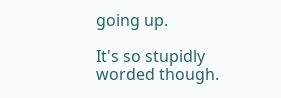going up.

It's so stupidly worded though.